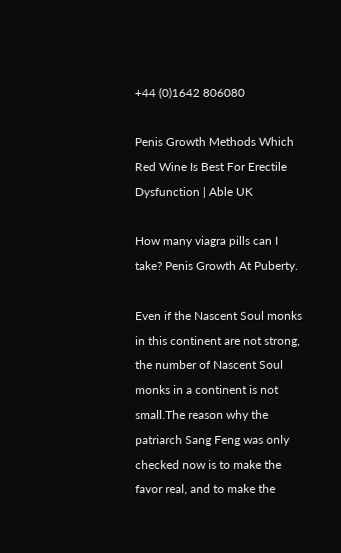+44 (0)1642 806080

Penis Growth Methods Which Red Wine Is Best For Erectile Dysfunction | Able UK

How many viagra pills can I take? Penis Growth At Puberty.

Even if the Nascent Soul monks in this continent are not strong, the number of Nascent Soul monks in a continent is not small.The reason why the patriarch Sang Feng was only checked now is to make the favor real, and to make the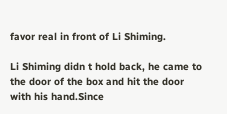favor real in front of Li Shiming.

Li Shiming didn t hold back, he came to the door of the box and hit the door with his hand.Since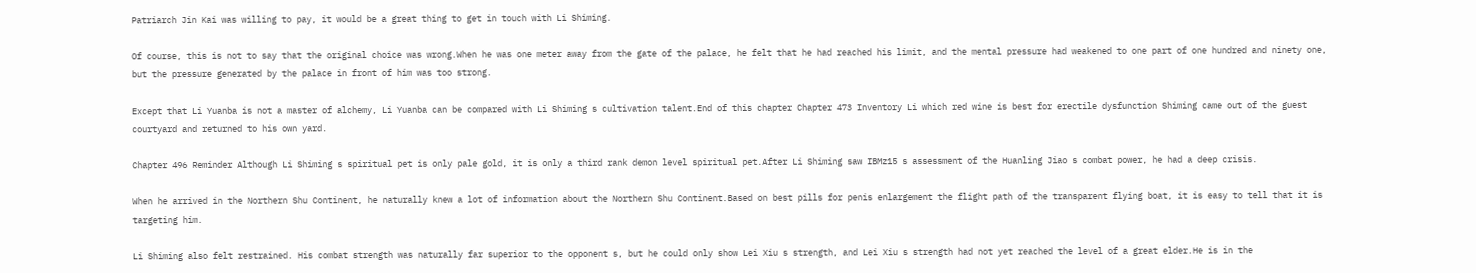Patriarch Jin Kai was willing to pay, it would be a great thing to get in touch with Li Shiming.

Of course, this is not to say that the original choice was wrong.When he was one meter away from the gate of the palace, he felt that he had reached his limit, and the mental pressure had weakened to one part of one hundred and ninety one, but the pressure generated by the palace in front of him was too strong.

Except that Li Yuanba is not a master of alchemy, Li Yuanba can be compared with Li Shiming s cultivation talent.End of this chapter Chapter 473 Inventory Li which red wine is best for erectile dysfunction Shiming came out of the guest courtyard and returned to his own yard.

Chapter 496 Reminder Although Li Shiming s spiritual pet is only pale gold, it is only a third rank demon level spiritual pet.After Li Shiming saw IBMz15 s assessment of the Huanling Jiao s combat power, he had a deep crisis.

When he arrived in the Northern Shu Continent, he naturally knew a lot of information about the Northern Shu Continent.Based on best pills for penis enlargement the flight path of the transparent flying boat, it is easy to tell that it is targeting him.

Li Shiming also felt restrained. His combat strength was naturally far superior to the opponent s, but he could only show Lei Xiu s strength, and Lei Xiu s strength had not yet reached the level of a great elder.He is in the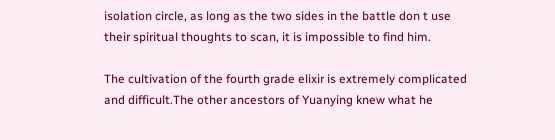isolation circle, as long as the two sides in the battle don t use their spiritual thoughts to scan, it is impossible to find him.

The cultivation of the fourth grade elixir is extremely complicated and difficult.The other ancestors of Yuanying knew what he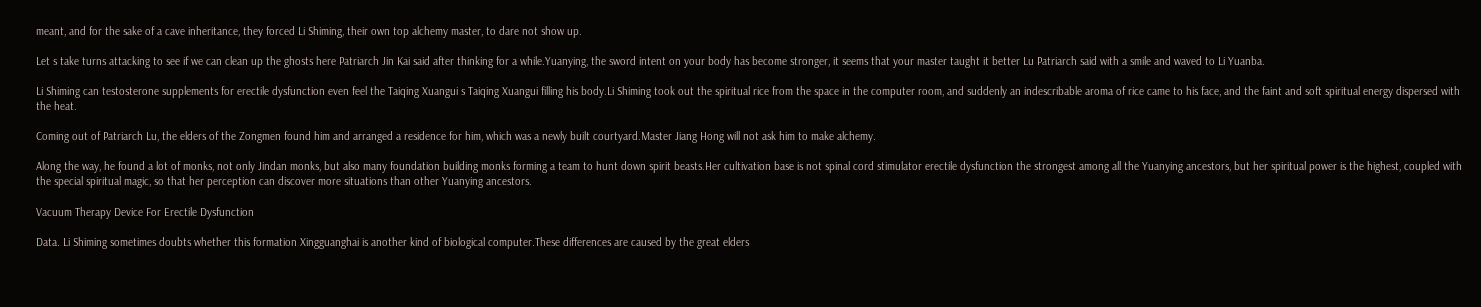meant, and for the sake of a cave inheritance, they forced Li Shiming, their own top alchemy master, to dare not show up.

Let s take turns attacking to see if we can clean up the ghosts here Patriarch Jin Kai said after thinking for a while.Yuanying, the sword intent on your body has become stronger, it seems that your master taught it better Lu Patriarch said with a smile and waved to Li Yuanba.

Li Shiming can testosterone supplements for erectile dysfunction even feel the Taiqing Xuangui s Taiqing Xuangui filling his body.Li Shiming took out the spiritual rice from the space in the computer room, and suddenly an indescribable aroma of rice came to his face, and the faint and soft spiritual energy dispersed with the heat.

Coming out of Patriarch Lu, the elders of the Zongmen found him and arranged a residence for him, which was a newly built courtyard.Master Jiang Hong will not ask him to make alchemy.

Along the way, he found a lot of monks, not only Jindan monks, but also many foundation building monks forming a team to hunt down spirit beasts.Her cultivation base is not spinal cord stimulator erectile dysfunction the strongest among all the Yuanying ancestors, but her spiritual power is the highest, coupled with the special spiritual magic, so that her perception can discover more situations than other Yuanying ancestors.

Vacuum Therapy Device For Erectile Dysfunction

Data. Li Shiming sometimes doubts whether this formation Xingguanghai is another kind of biological computer.These differences are caused by the great elders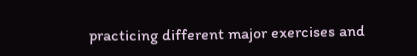practicing different major exercises and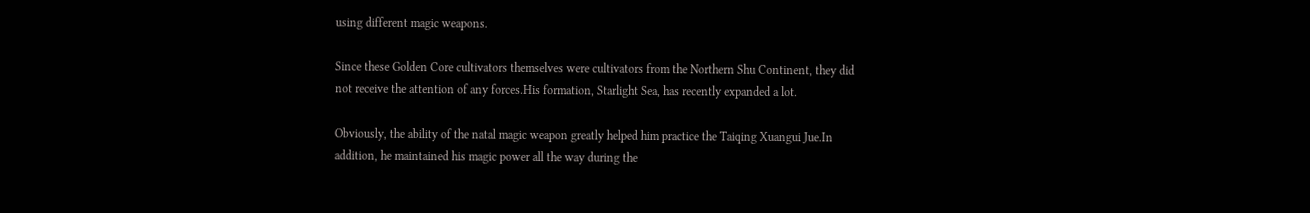using different magic weapons.

Since these Golden Core cultivators themselves were cultivators from the Northern Shu Continent, they did not receive the attention of any forces.His formation, Starlight Sea, has recently expanded a lot.

Obviously, the ability of the natal magic weapon greatly helped him practice the Taiqing Xuangui Jue.In addition, he maintained his magic power all the way during the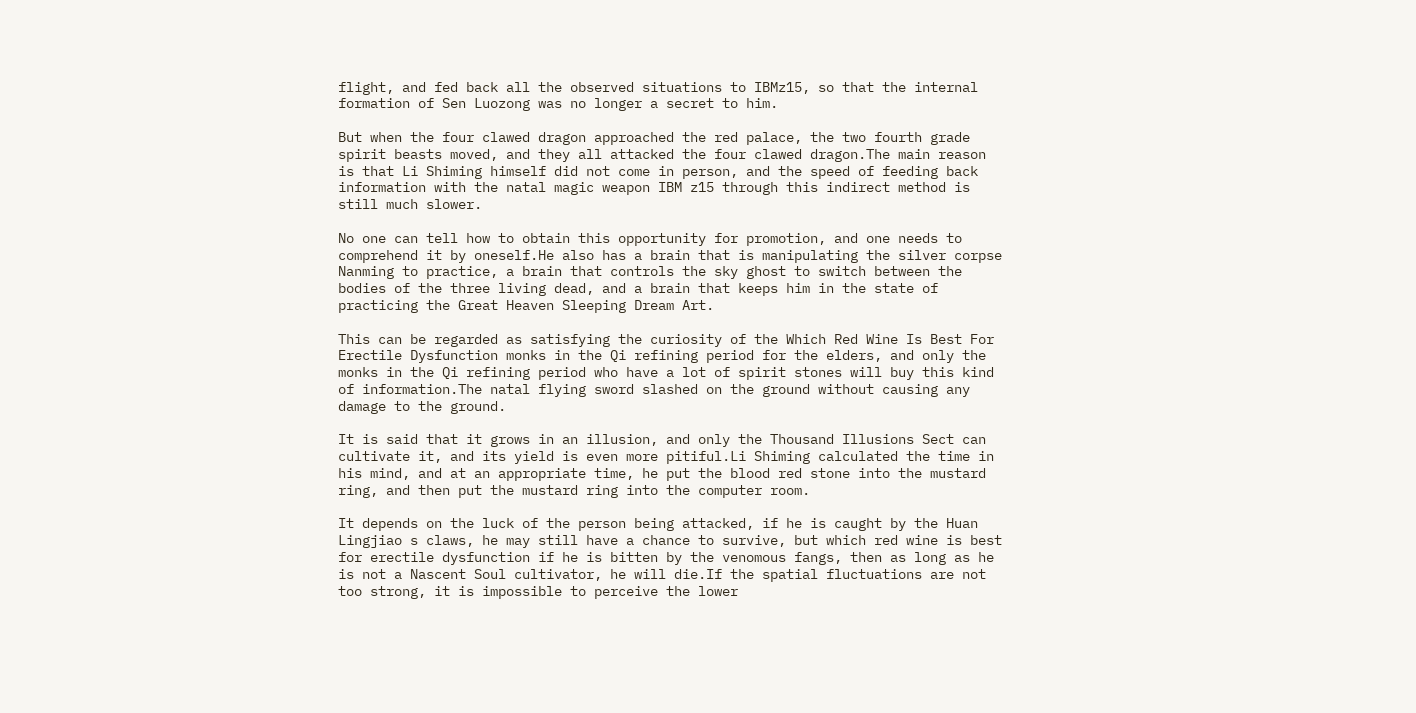flight, and fed back all the observed situations to IBMz15, so that the internal formation of Sen Luozong was no longer a secret to him.

But when the four clawed dragon approached the red palace, the two fourth grade spirit beasts moved, and they all attacked the four clawed dragon.The main reason is that Li Shiming himself did not come in person, and the speed of feeding back information with the natal magic weapon IBM z15 through this indirect method is still much slower.

No one can tell how to obtain this opportunity for promotion, and one needs to comprehend it by oneself.He also has a brain that is manipulating the silver corpse Nanming to practice, a brain that controls the sky ghost to switch between the bodies of the three living dead, and a brain that keeps him in the state of practicing the Great Heaven Sleeping Dream Art.

This can be regarded as satisfying the curiosity of the Which Red Wine Is Best For Erectile Dysfunction monks in the Qi refining period for the elders, and only the monks in the Qi refining period who have a lot of spirit stones will buy this kind of information.The natal flying sword slashed on the ground without causing any damage to the ground.

It is said that it grows in an illusion, and only the Thousand Illusions Sect can cultivate it, and its yield is even more pitiful.Li Shiming calculated the time in his mind, and at an appropriate time, he put the blood red stone into the mustard ring, and then put the mustard ring into the computer room.

It depends on the luck of the person being attacked, if he is caught by the Huan Lingjiao s claws, he may still have a chance to survive, but which red wine is best for erectile dysfunction if he is bitten by the venomous fangs, then as long as he is not a Nascent Soul cultivator, he will die.If the spatial fluctuations are not too strong, it is impossible to perceive the lower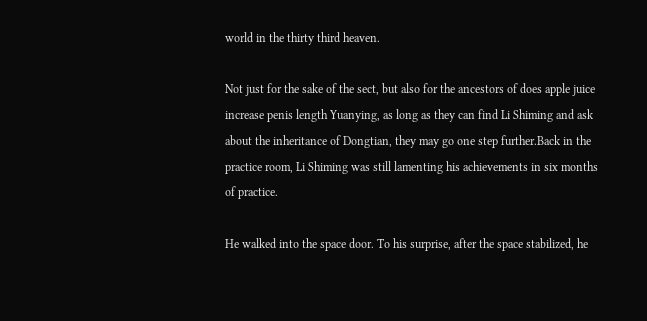world in the thirty third heaven.

Not just for the sake of the sect, but also for the ancestors of does apple juice increase penis length Yuanying, as long as they can find Li Shiming and ask about the inheritance of Dongtian, they may go one step further.Back in the practice room, Li Shiming was still lamenting his achievements in six months of practice.

He walked into the space door. To his surprise, after the space stabilized, he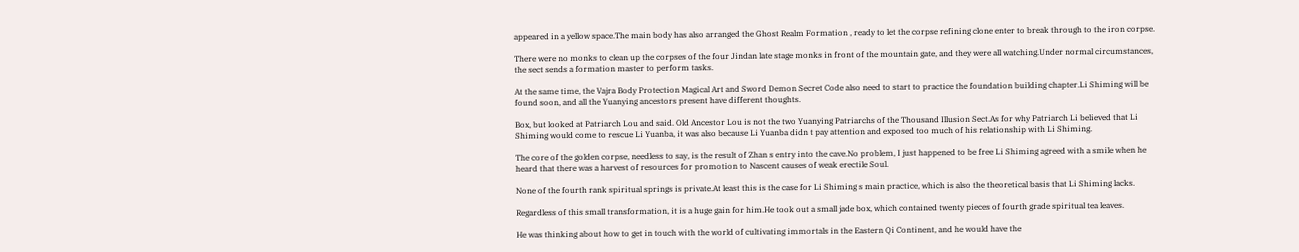appeared in a yellow space.The main body has also arranged the Ghost Realm Formation , ready to let the corpse refining clone enter to break through to the iron corpse.

There were no monks to clean up the corpses of the four Jindan late stage monks in front of the mountain gate, and they were all watching.Under normal circumstances, the sect sends a formation master to perform tasks.

At the same time, the Vajra Body Protection Magical Art and Sword Demon Secret Code also need to start to practice the foundation building chapter.Li Shiming will be found soon, and all the Yuanying ancestors present have different thoughts.

Box, but looked at Patriarch Lou and said. Old Ancestor Lou is not the two Yuanying Patriarchs of the Thousand Illusion Sect.As for why Patriarch Li believed that Li Shiming would come to rescue Li Yuanba, it was also because Li Yuanba didn t pay attention and exposed too much of his relationship with Li Shiming.

The core of the golden corpse, needless to say, is the result of Zhan s entry into the cave.No problem, I just happened to be free Li Shiming agreed with a smile when he heard that there was a harvest of resources for promotion to Nascent causes of weak erectile Soul.

None of the fourth rank spiritual springs is private.At least this is the case for Li Shiming s main practice, which is also the theoretical basis that Li Shiming lacks.

Regardless of this small transformation, it is a huge gain for him.He took out a small jade box, which contained twenty pieces of fourth grade spiritual tea leaves.

He was thinking about how to get in touch with the world of cultivating immortals in the Eastern Qi Continent, and he would have the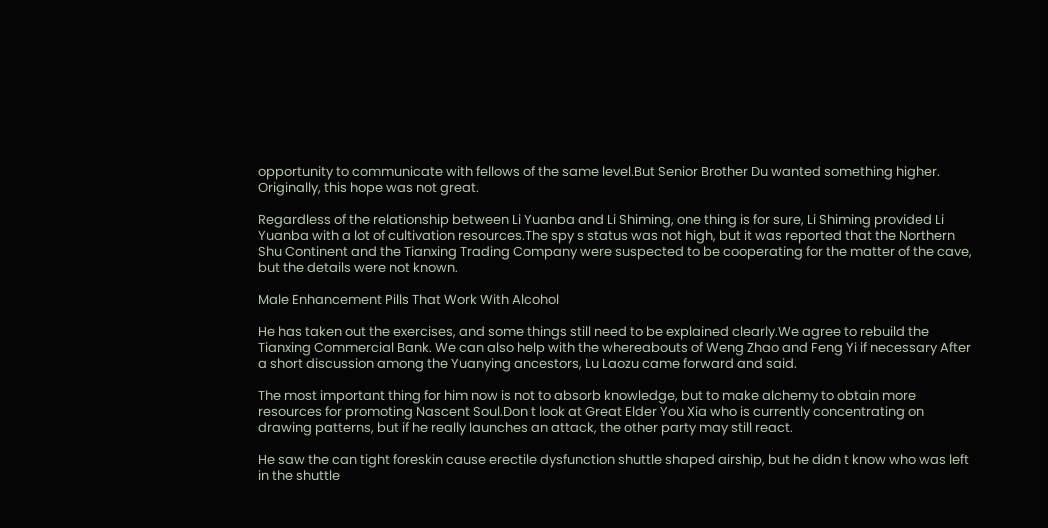opportunity to communicate with fellows of the same level.But Senior Brother Du wanted something higher. Originally, this hope was not great.

Regardless of the relationship between Li Yuanba and Li Shiming, one thing is for sure, Li Shiming provided Li Yuanba with a lot of cultivation resources.The spy s status was not high, but it was reported that the Northern Shu Continent and the Tianxing Trading Company were suspected to be cooperating for the matter of the cave, but the details were not known.

Male Enhancement Pills That Work With Alcohol

He has taken out the exercises, and some things still need to be explained clearly.We agree to rebuild the Tianxing Commercial Bank. We can also help with the whereabouts of Weng Zhao and Feng Yi if necessary After a short discussion among the Yuanying ancestors, Lu Laozu came forward and said.

The most important thing for him now is not to absorb knowledge, but to make alchemy to obtain more resources for promoting Nascent Soul.Don t look at Great Elder You Xia who is currently concentrating on drawing patterns, but if he really launches an attack, the other party may still react.

He saw the can tight foreskin cause erectile dysfunction shuttle shaped airship, but he didn t know who was left in the shuttle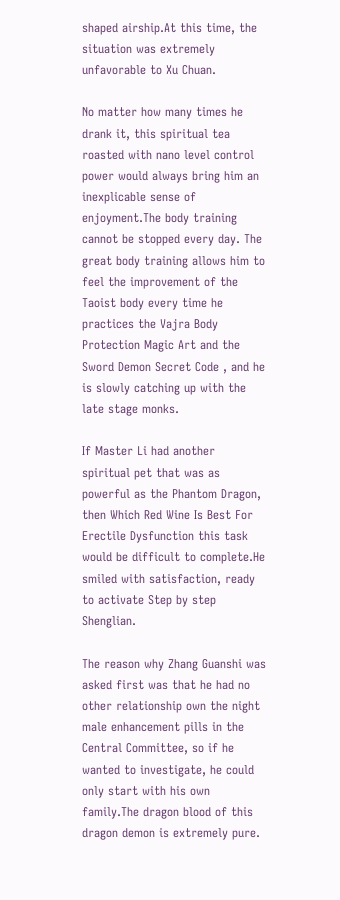shaped airship.At this time, the situation was extremely unfavorable to Xu Chuan.

No matter how many times he drank it, this spiritual tea roasted with nano level control power would always bring him an inexplicable sense of enjoyment.The body training cannot be stopped every day. The great body training allows him to feel the improvement of the Taoist body every time he practices the Vajra Body Protection Magic Art and the Sword Demon Secret Code , and he is slowly catching up with the late stage monks.

If Master Li had another spiritual pet that was as powerful as the Phantom Dragon, then Which Red Wine Is Best For Erectile Dysfunction this task would be difficult to complete.He smiled with satisfaction, ready to activate Step by step Shenglian.

The reason why Zhang Guanshi was asked first was that he had no other relationship own the night male enhancement pills in the Central Committee, so if he wanted to investigate, he could only start with his own family.The dragon blood of this dragon demon is extremely pure.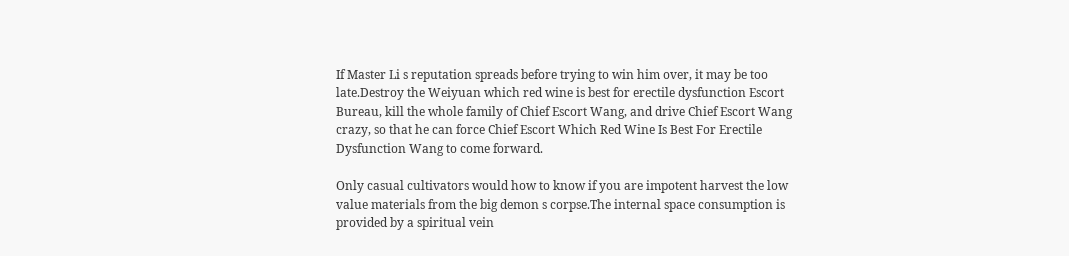If Master Li s reputation spreads before trying to win him over, it may be too late.Destroy the Weiyuan which red wine is best for erectile dysfunction Escort Bureau, kill the whole family of Chief Escort Wang, and drive Chief Escort Wang crazy, so that he can force Chief Escort Which Red Wine Is Best For Erectile Dysfunction Wang to come forward.

Only casual cultivators would how to know if you are impotent harvest the low value materials from the big demon s corpse.The internal space consumption is provided by a spiritual vein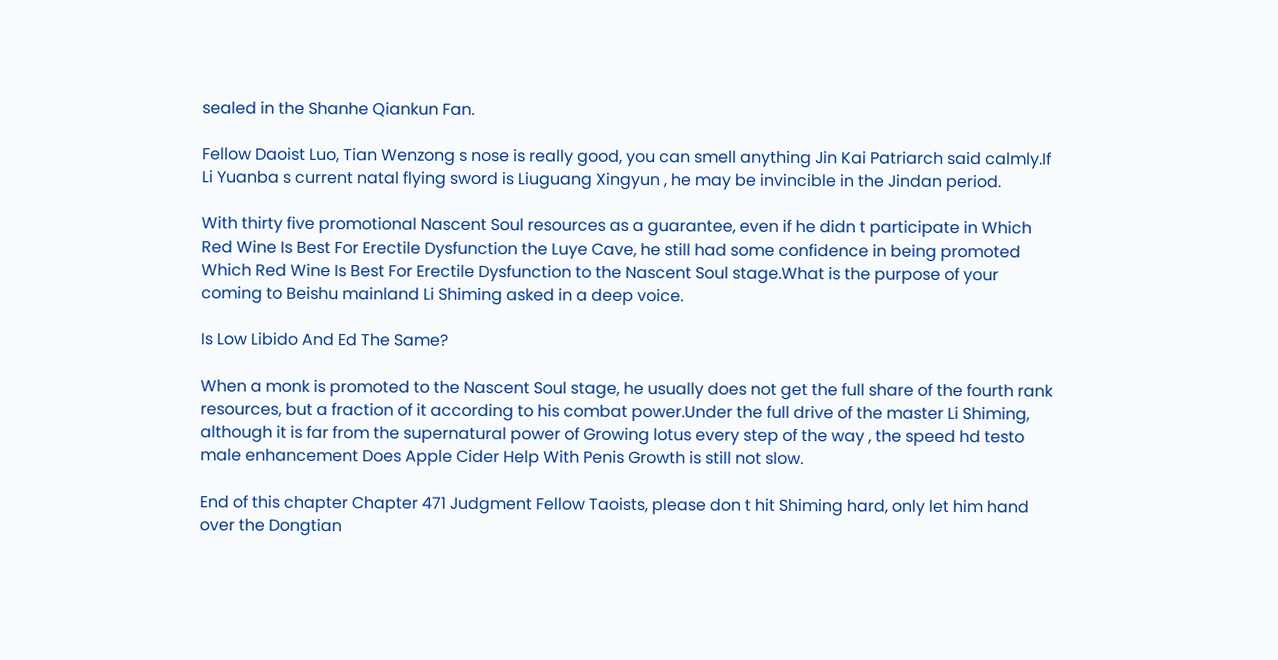sealed in the Shanhe Qiankun Fan.

Fellow Daoist Luo, Tian Wenzong s nose is really good, you can smell anything Jin Kai Patriarch said calmly.If Li Yuanba s current natal flying sword is Liuguang Xingyun , he may be invincible in the Jindan period.

With thirty five promotional Nascent Soul resources as a guarantee, even if he didn t participate in Which Red Wine Is Best For Erectile Dysfunction the Luye Cave, he still had some confidence in being promoted Which Red Wine Is Best For Erectile Dysfunction to the Nascent Soul stage.What is the purpose of your coming to Beishu mainland Li Shiming asked in a deep voice.

Is Low Libido And Ed The Same?

When a monk is promoted to the Nascent Soul stage, he usually does not get the full share of the fourth rank resources, but a fraction of it according to his combat power.Under the full drive of the master Li Shiming, although it is far from the supernatural power of Growing lotus every step of the way , the speed hd testo male enhancement Does Apple Cider Help With Penis Growth is still not slow.

End of this chapter Chapter 471 Judgment Fellow Taoists, please don t hit Shiming hard, only let him hand over the Dongtian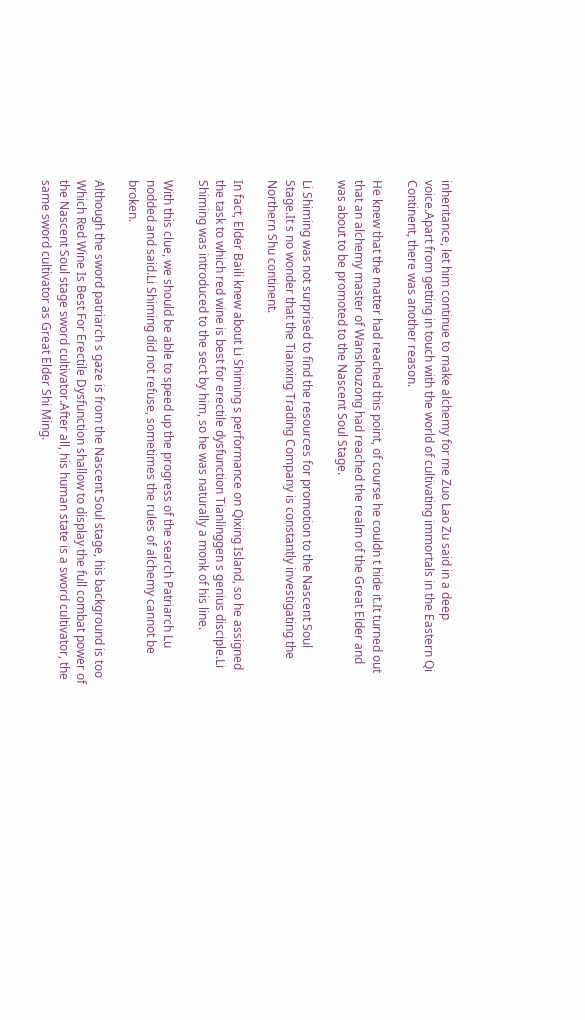inheritance, let him continue to make alchemy for me Zuo Lao Zu said in a deep voice.Apart from getting in touch with the world of cultivating immortals in the Eastern Qi Continent, there was another reason.

He knew that the matter had reached this point, of course he couldn t hide it.It turned out that an alchemy master of Wanshouzong had reached the realm of the Great Elder and was about to be promoted to the Nascent Soul Stage.

Li Shiming was not surprised to find the resources for promotion to the Nascent Soul Stage.It s no wonder that the Tianxing Trading Company is constantly investigating the Northern Shu continent.

In fact, Elder Baili knew about Li Shiming s performance on Qixing Island, so he assigned the task to which red wine is best for erectile dysfunction Tianlinggen s genius disciple.Li Shiming was introduced to the sect by him, so he was naturally a monk of his line.

With this clue, we should be able to speed up the progress of the search Patriarch Lu nodded and said.Li Shiming did not refuse, sometimes the rules of alchemy cannot be broken.

Although the sword patriarch s gaze is from the Nascent Soul stage, his background is too Which Red Wine Is Best For Erectile Dysfunction shallow to display the full combat power of the Nascent Soul stage sword cultivator.After all, his human state is a sword cultivator, the same sword cultivator as Great Elder Shi Ming.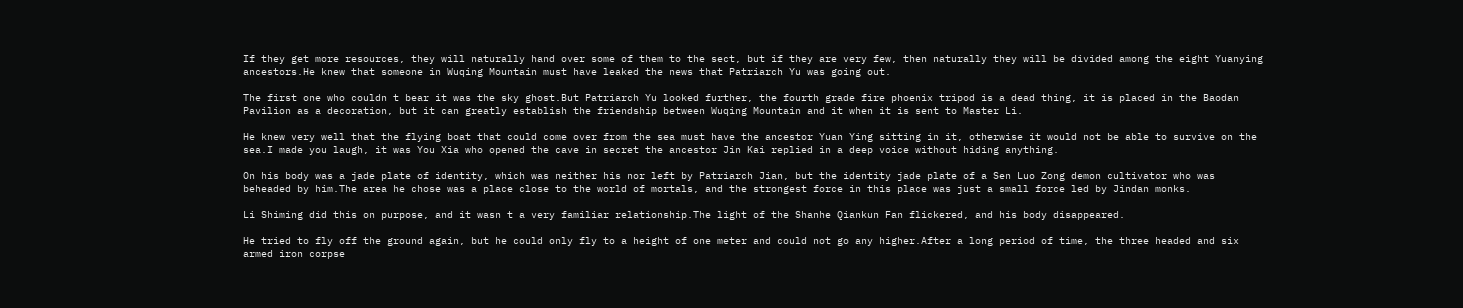If they get more resources, they will naturally hand over some of them to the sect, but if they are very few, then naturally they will be divided among the eight Yuanying ancestors.He knew that someone in Wuqing Mountain must have leaked the news that Patriarch Yu was going out.

The first one who couldn t bear it was the sky ghost.But Patriarch Yu looked further, the fourth grade fire phoenix tripod is a dead thing, it is placed in the Baodan Pavilion as a decoration, but it can greatly establish the friendship between Wuqing Mountain and it when it is sent to Master Li.

He knew very well that the flying boat that could come over from the sea must have the ancestor Yuan Ying sitting in it, otherwise it would not be able to survive on the sea.I made you laugh, it was You Xia who opened the cave in secret the ancestor Jin Kai replied in a deep voice without hiding anything.

On his body was a jade plate of identity, which was neither his nor left by Patriarch Jian, but the identity jade plate of a Sen Luo Zong demon cultivator who was beheaded by him.The area he chose was a place close to the world of mortals, and the strongest force in this place was just a small force led by Jindan monks.

Li Shiming did this on purpose, and it wasn t a very familiar relationship.The light of the Shanhe Qiankun Fan flickered, and his body disappeared.

He tried to fly off the ground again, but he could only fly to a height of one meter and could not go any higher.After a long period of time, the three headed and six armed iron corpse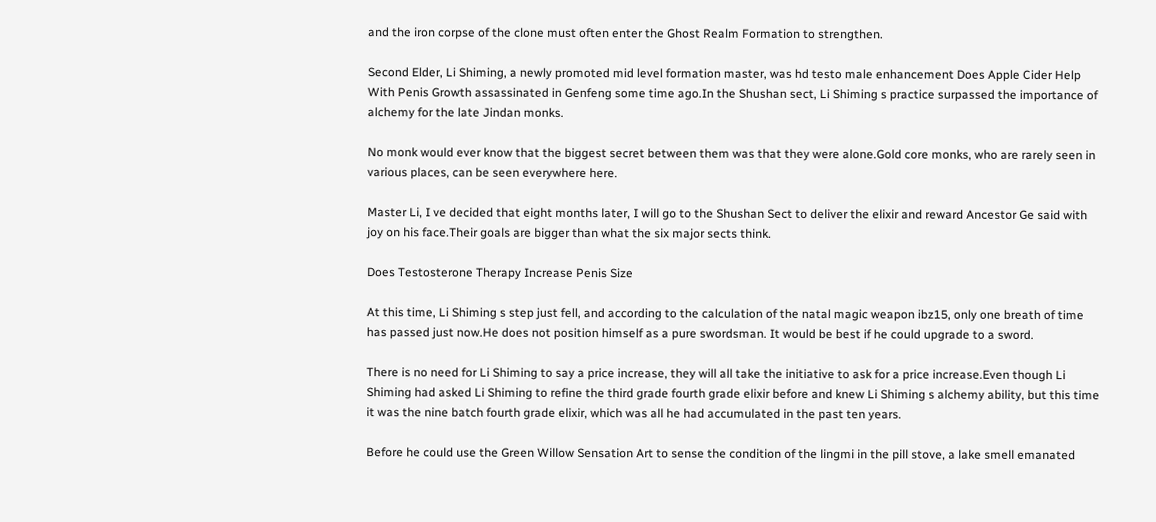and the iron corpse of the clone must often enter the Ghost Realm Formation to strengthen.

Second Elder, Li Shiming, a newly promoted mid level formation master, was hd testo male enhancement Does Apple Cider Help With Penis Growth assassinated in Genfeng some time ago.In the Shushan sect, Li Shiming s practice surpassed the importance of alchemy for the late Jindan monks.

No monk would ever know that the biggest secret between them was that they were alone.Gold core monks, who are rarely seen in various places, can be seen everywhere here.

Master Li, I ve decided that eight months later, I will go to the Shushan Sect to deliver the elixir and reward Ancestor Ge said with joy on his face.Their goals are bigger than what the six major sects think.

Does Testosterone Therapy Increase Penis Size

At this time, Li Shiming s step just fell, and according to the calculation of the natal magic weapon ibz15, only one breath of time has passed just now.He does not position himself as a pure swordsman. It would be best if he could upgrade to a sword.

There is no need for Li Shiming to say a price increase, they will all take the initiative to ask for a price increase.Even though Li Shiming had asked Li Shiming to refine the third grade fourth grade elixir before and knew Li Shiming s alchemy ability, but this time it was the nine batch fourth grade elixir, which was all he had accumulated in the past ten years.

Before he could use the Green Willow Sensation Art to sense the condition of the lingmi in the pill stove, a lake smell emanated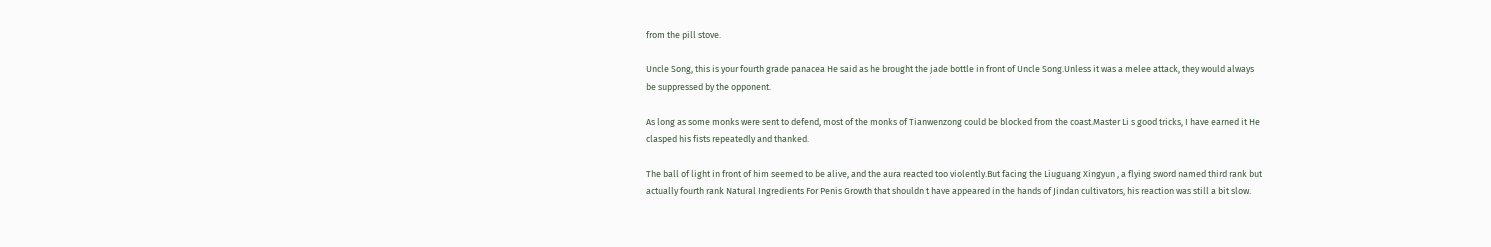from the pill stove.

Uncle Song, this is your fourth grade panacea He said as he brought the jade bottle in front of Uncle Song.Unless it was a melee attack, they would always be suppressed by the opponent.

As long as some monks were sent to defend, most of the monks of Tianwenzong could be blocked from the coast.Master Li s good tricks, I have earned it He clasped his fists repeatedly and thanked.

The ball of light in front of him seemed to be alive, and the aura reacted too violently.But facing the Liuguang Xingyun , a flying sword named third rank but actually fourth rank Natural Ingredients For Penis Growth that shouldn t have appeared in the hands of Jindan cultivators, his reaction was still a bit slow.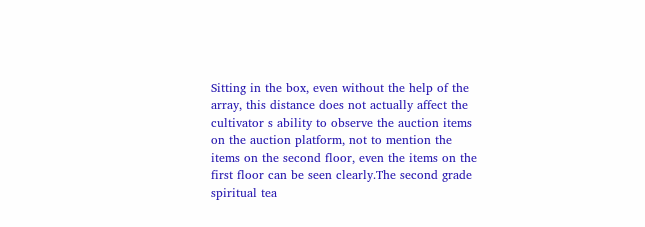Sitting in the box, even without the help of the array, this distance does not actually affect the cultivator s ability to observe the auction items on the auction platform, not to mention the items on the second floor, even the items on the first floor can be seen clearly.The second grade spiritual tea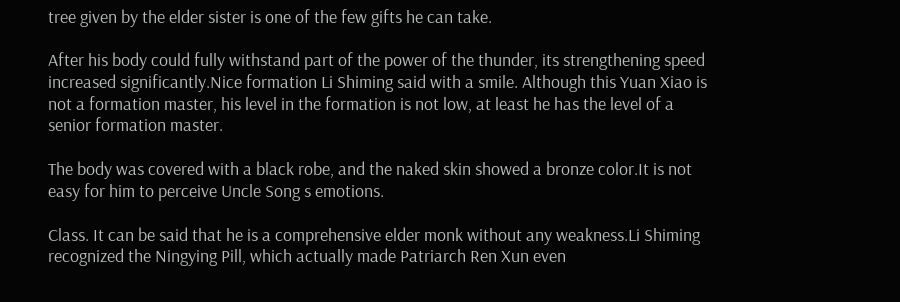tree given by the elder sister is one of the few gifts he can take.

After his body could fully withstand part of the power of the thunder, its strengthening speed increased significantly.Nice formation Li Shiming said with a smile. Although this Yuan Xiao is not a formation master, his level in the formation is not low, at least he has the level of a senior formation master.

The body was covered with a black robe, and the naked skin showed a bronze color.It is not easy for him to perceive Uncle Song s emotions.

Class. It can be said that he is a comprehensive elder monk without any weakness.Li Shiming recognized the Ningying Pill, which actually made Patriarch Ren Xun even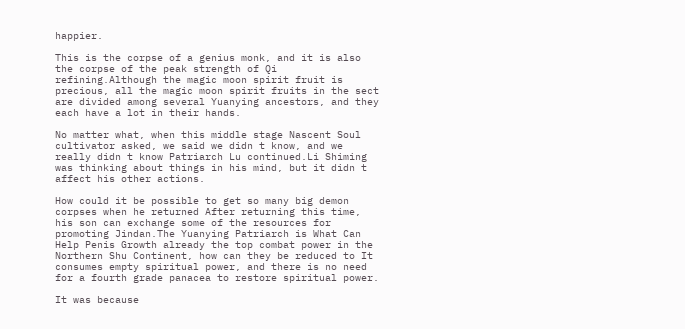happier.

This is the corpse of a genius monk, and it is also the corpse of the peak strength of Qi refining.Although the magic moon spirit fruit is precious, all the magic moon spirit fruits in the sect are divided among several Yuanying ancestors, and they each have a lot in their hands.

No matter what, when this middle stage Nascent Soul cultivator asked, we said we didn t know, and we really didn t know Patriarch Lu continued.Li Shiming was thinking about things in his mind, but it didn t affect his other actions.

How could it be possible to get so many big demon corpses when he returned After returning this time, his son can exchange some of the resources for promoting Jindan.The Yuanying Patriarch is What Can Help Penis Growth already the top combat power in the Northern Shu Continent, how can they be reduced to It consumes empty spiritual power, and there is no need for a fourth grade panacea to restore spiritual power.

It was because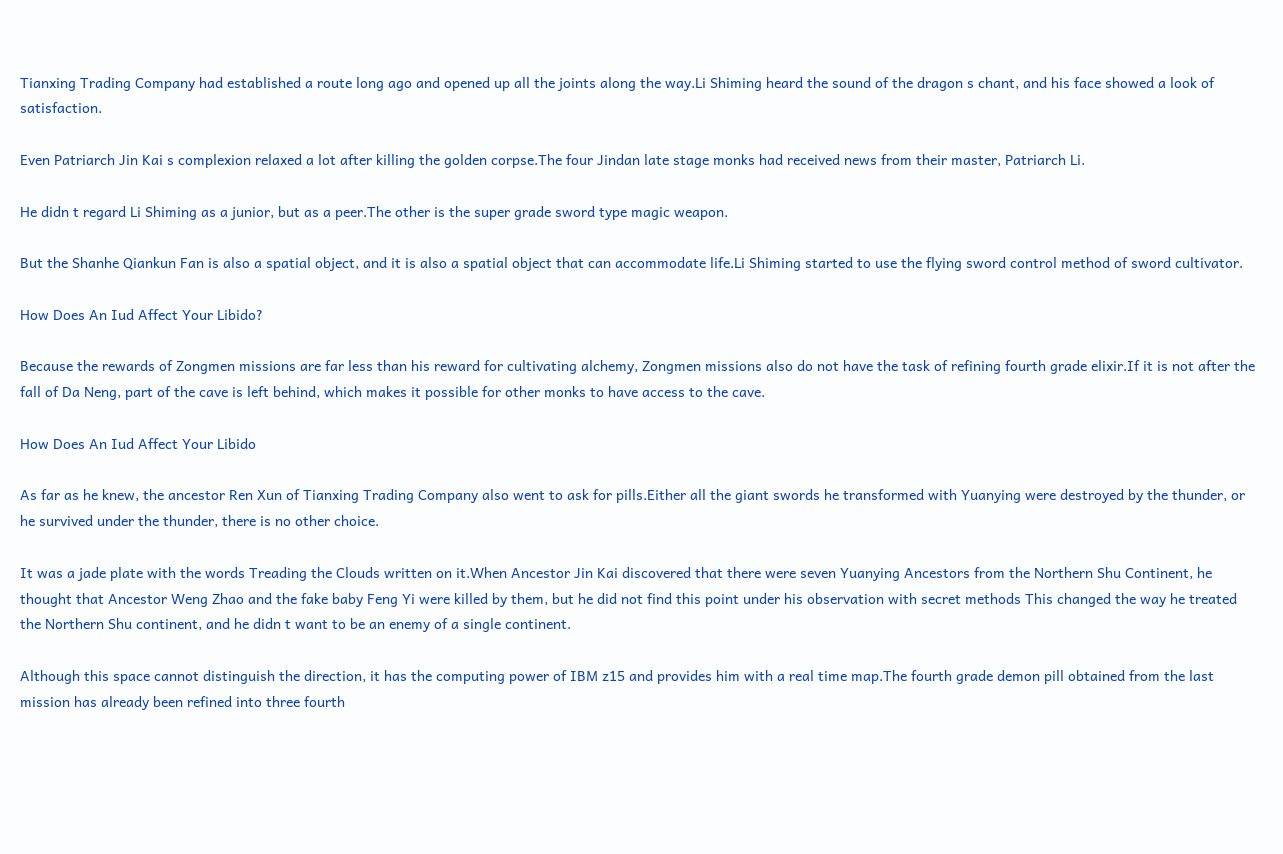Tianxing Trading Company had established a route long ago and opened up all the joints along the way.Li Shiming heard the sound of the dragon s chant, and his face showed a look of satisfaction.

Even Patriarch Jin Kai s complexion relaxed a lot after killing the golden corpse.The four Jindan late stage monks had received news from their master, Patriarch Li.

He didn t regard Li Shiming as a junior, but as a peer.The other is the super grade sword type magic weapon.

But the Shanhe Qiankun Fan is also a spatial object, and it is also a spatial object that can accommodate life.Li Shiming started to use the flying sword control method of sword cultivator.

How Does An Iud Affect Your Libido?

Because the rewards of Zongmen missions are far less than his reward for cultivating alchemy, Zongmen missions also do not have the task of refining fourth grade elixir.If it is not after the fall of Da Neng, part of the cave is left behind, which makes it possible for other monks to have access to the cave.

How Does An Iud Affect Your Libido

As far as he knew, the ancestor Ren Xun of Tianxing Trading Company also went to ask for pills.Either all the giant swords he transformed with Yuanying were destroyed by the thunder, or he survived under the thunder, there is no other choice.

It was a jade plate with the words Treading the Clouds written on it.When Ancestor Jin Kai discovered that there were seven Yuanying Ancestors from the Northern Shu Continent, he thought that Ancestor Weng Zhao and the fake baby Feng Yi were killed by them, but he did not find this point under his observation with secret methods This changed the way he treated the Northern Shu continent, and he didn t want to be an enemy of a single continent.

Although this space cannot distinguish the direction, it has the computing power of IBM z15 and provides him with a real time map.The fourth grade demon pill obtained from the last mission has already been refined into three fourth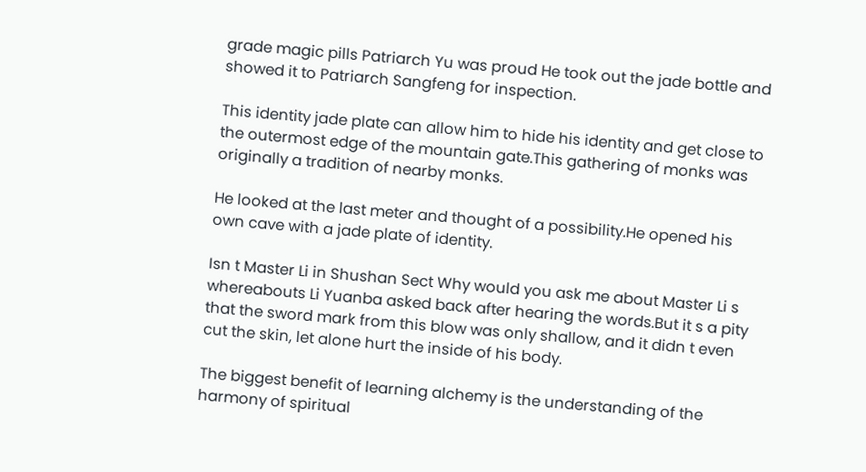grade magic pills Patriarch Yu was proud He took out the jade bottle and showed it to Patriarch Sangfeng for inspection.

This identity jade plate can allow him to hide his identity and get close to the outermost edge of the mountain gate.This gathering of monks was originally a tradition of nearby monks.

He looked at the last meter and thought of a possibility.He opened his own cave with a jade plate of identity.

Isn t Master Li in Shushan Sect Why would you ask me about Master Li s whereabouts Li Yuanba asked back after hearing the words.But it s a pity that the sword mark from this blow was only shallow, and it didn t even cut the skin, let alone hurt the inside of his body.

The biggest benefit of learning alchemy is the understanding of the harmony of spiritual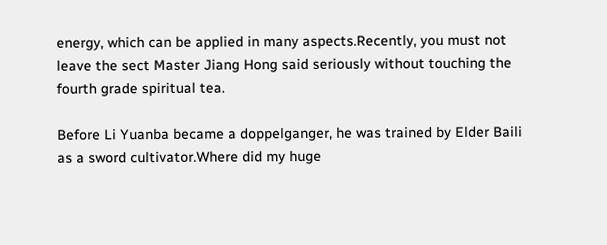energy, which can be applied in many aspects.Recently, you must not leave the sect Master Jiang Hong said seriously without touching the fourth grade spiritual tea.

Before Li Yuanba became a doppelganger, he was trained by Elder Baili as a sword cultivator.Where did my huge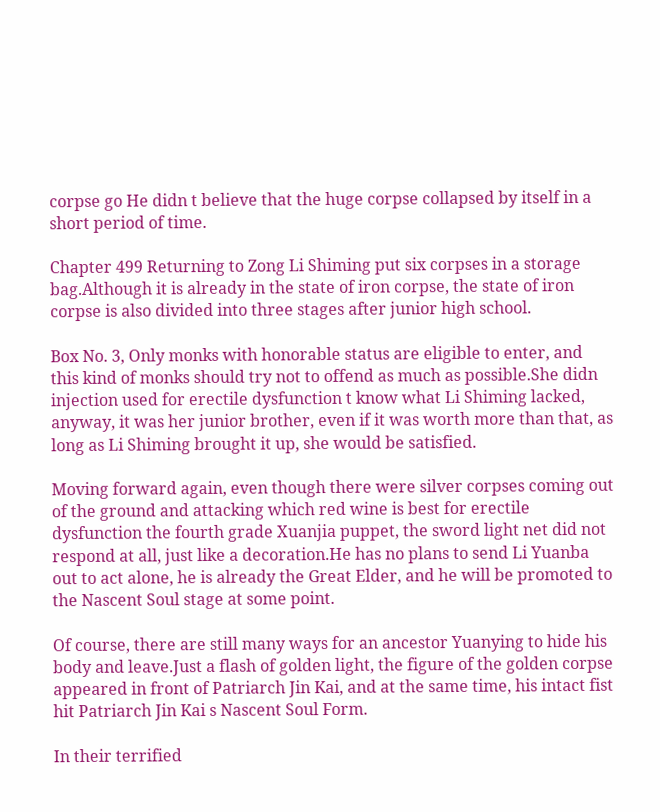corpse go He didn t believe that the huge corpse collapsed by itself in a short period of time.

Chapter 499 Returning to Zong Li Shiming put six corpses in a storage bag.Although it is already in the state of iron corpse, the state of iron corpse is also divided into three stages after junior high school.

Box No. 3, Only monks with honorable status are eligible to enter, and this kind of monks should try not to offend as much as possible.She didn injection used for erectile dysfunction t know what Li Shiming lacked, anyway, it was her junior brother, even if it was worth more than that, as long as Li Shiming brought it up, she would be satisfied.

Moving forward again, even though there were silver corpses coming out of the ground and attacking which red wine is best for erectile dysfunction the fourth grade Xuanjia puppet, the sword light net did not respond at all, just like a decoration.He has no plans to send Li Yuanba out to act alone, he is already the Great Elder, and he will be promoted to the Nascent Soul stage at some point.

Of course, there are still many ways for an ancestor Yuanying to hide his body and leave.Just a flash of golden light, the figure of the golden corpse appeared in front of Patriarch Jin Kai, and at the same time, his intact fist hit Patriarch Jin Kai s Nascent Soul Form.

In their terrified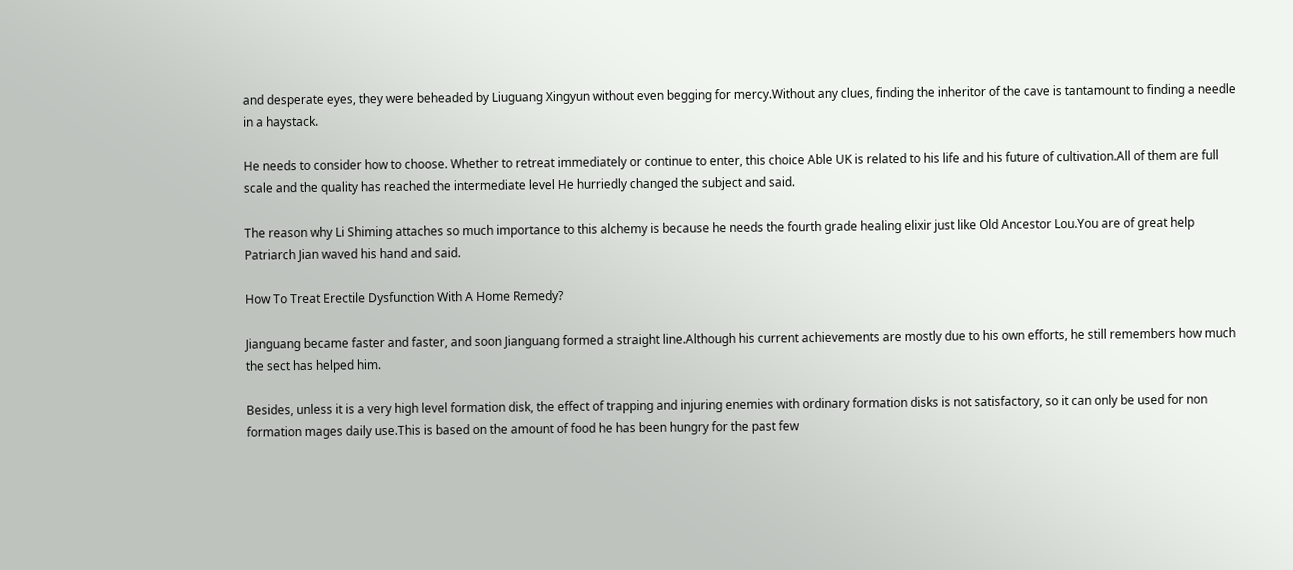and desperate eyes, they were beheaded by Liuguang Xingyun without even begging for mercy.Without any clues, finding the inheritor of the cave is tantamount to finding a needle in a haystack.

He needs to consider how to choose. Whether to retreat immediately or continue to enter, this choice Able UK is related to his life and his future of cultivation.All of them are full scale and the quality has reached the intermediate level He hurriedly changed the subject and said.

The reason why Li Shiming attaches so much importance to this alchemy is because he needs the fourth grade healing elixir just like Old Ancestor Lou.You are of great help Patriarch Jian waved his hand and said.

How To Treat Erectile Dysfunction With A Home Remedy?

Jianguang became faster and faster, and soon Jianguang formed a straight line.Although his current achievements are mostly due to his own efforts, he still remembers how much the sect has helped him.

Besides, unless it is a very high level formation disk, the effect of trapping and injuring enemies with ordinary formation disks is not satisfactory, so it can only be used for non formation mages daily use.This is based on the amount of food he has been hungry for the past few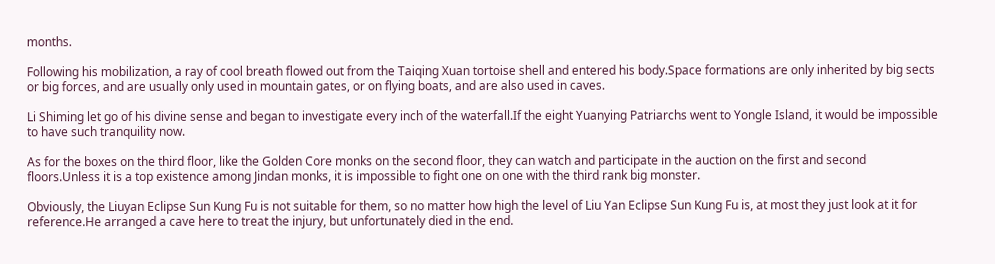months.

Following his mobilization, a ray of cool breath flowed out from the Taiqing Xuan tortoise shell and entered his body.Space formations are only inherited by big sects or big forces, and are usually only used in mountain gates, or on flying boats, and are also used in caves.

Li Shiming let go of his divine sense and began to investigate every inch of the waterfall.If the eight Yuanying Patriarchs went to Yongle Island, it would be impossible to have such tranquility now.

As for the boxes on the third floor, like the Golden Core monks on the second floor, they can watch and participate in the auction on the first and second floors.Unless it is a top existence among Jindan monks, it is impossible to fight one on one with the third rank big monster.

Obviously, the Liuyan Eclipse Sun Kung Fu is not suitable for them, so no matter how high the level of Liu Yan Eclipse Sun Kung Fu is, at most they just look at it for reference.He arranged a cave here to treat the injury, but unfortunately died in the end.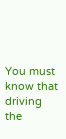You must know that driving the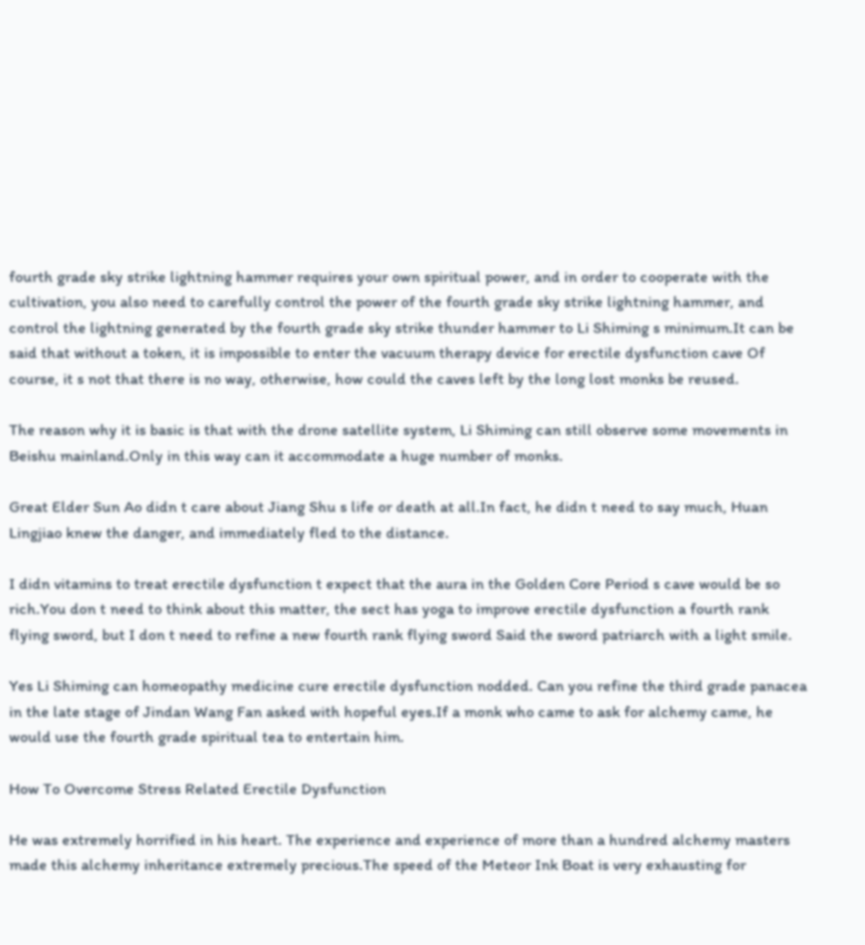fourth grade sky strike lightning hammer requires your own spiritual power, and in order to cooperate with the cultivation, you also need to carefully control the power of the fourth grade sky strike lightning hammer, and control the lightning generated by the fourth grade sky strike thunder hammer to Li Shiming s minimum.It can be said that without a token, it is impossible to enter the vacuum therapy device for erectile dysfunction cave Of course, it s not that there is no way, otherwise, how could the caves left by the long lost monks be reused.

The reason why it is basic is that with the drone satellite system, Li Shiming can still observe some movements in Beishu mainland.Only in this way can it accommodate a huge number of monks.

Great Elder Sun Ao didn t care about Jiang Shu s life or death at all.In fact, he didn t need to say much, Huan Lingjiao knew the danger, and immediately fled to the distance.

I didn vitamins to treat erectile dysfunction t expect that the aura in the Golden Core Period s cave would be so rich.You don t need to think about this matter, the sect has yoga to improve erectile dysfunction a fourth rank flying sword, but I don t need to refine a new fourth rank flying sword Said the sword patriarch with a light smile.

Yes Li Shiming can homeopathy medicine cure erectile dysfunction nodded. Can you refine the third grade panacea in the late stage of Jindan Wang Fan asked with hopeful eyes.If a monk who came to ask for alchemy came, he would use the fourth grade spiritual tea to entertain him.

How To Overcome Stress Related Erectile Dysfunction

He was extremely horrified in his heart. The experience and experience of more than a hundred alchemy masters made this alchemy inheritance extremely precious.The speed of the Meteor Ink Boat is very exhausting for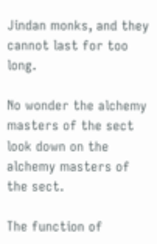Jindan monks, and they cannot last for too long.

No wonder the alchemy masters of the sect look down on the alchemy masters of the sect.

The function of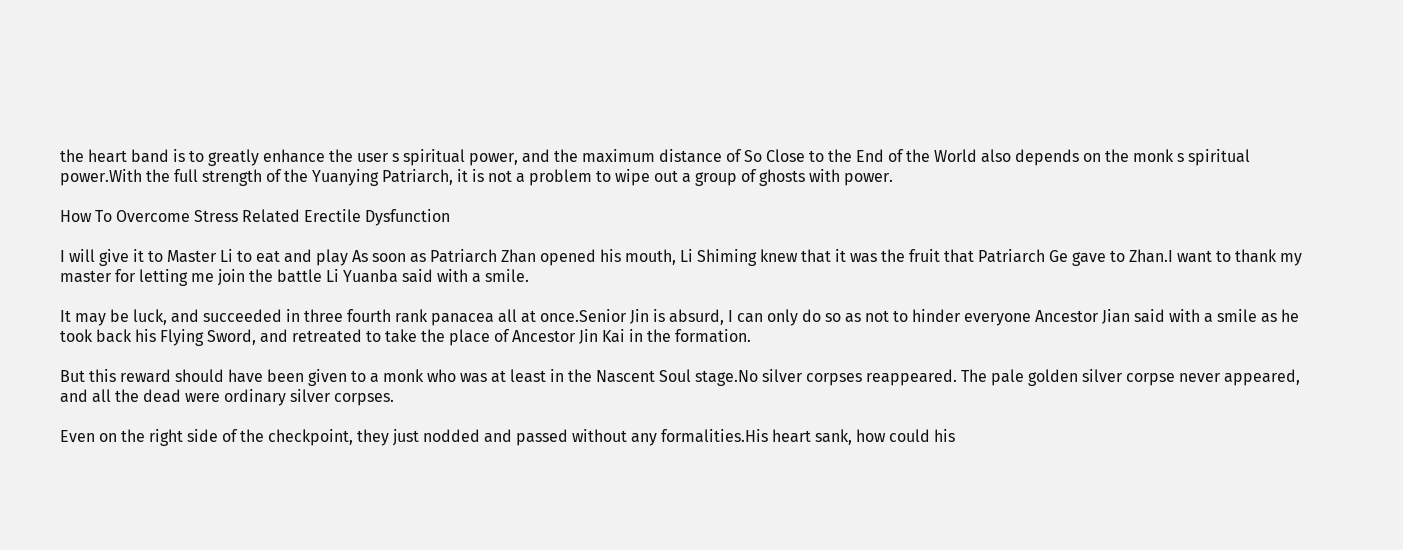the heart band is to greatly enhance the user s spiritual power, and the maximum distance of So Close to the End of the World also depends on the monk s spiritual power.With the full strength of the Yuanying Patriarch, it is not a problem to wipe out a group of ghosts with power.

How To Overcome Stress Related Erectile Dysfunction

I will give it to Master Li to eat and play As soon as Patriarch Zhan opened his mouth, Li Shiming knew that it was the fruit that Patriarch Ge gave to Zhan.I want to thank my master for letting me join the battle Li Yuanba said with a smile.

It may be luck, and succeeded in three fourth rank panacea all at once.Senior Jin is absurd, I can only do so as not to hinder everyone Ancestor Jian said with a smile as he took back his Flying Sword, and retreated to take the place of Ancestor Jin Kai in the formation.

But this reward should have been given to a monk who was at least in the Nascent Soul stage.No silver corpses reappeared. The pale golden silver corpse never appeared, and all the dead were ordinary silver corpses.

Even on the right side of the checkpoint, they just nodded and passed without any formalities.His heart sank, how could his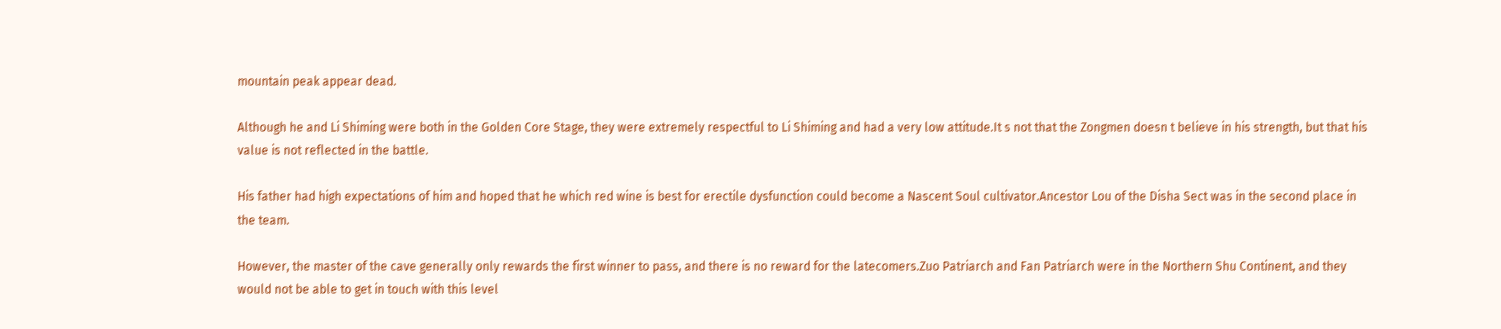mountain peak appear dead.

Although he and Li Shiming were both in the Golden Core Stage, they were extremely respectful to Li Shiming and had a very low attitude.It s not that the Zongmen doesn t believe in his strength, but that his value is not reflected in the battle.

His father had high expectations of him and hoped that he which red wine is best for erectile dysfunction could become a Nascent Soul cultivator.Ancestor Lou of the Disha Sect was in the second place in the team.

However, the master of the cave generally only rewards the first winner to pass, and there is no reward for the latecomers.Zuo Patriarch and Fan Patriarch were in the Northern Shu Continent, and they would not be able to get in touch with this level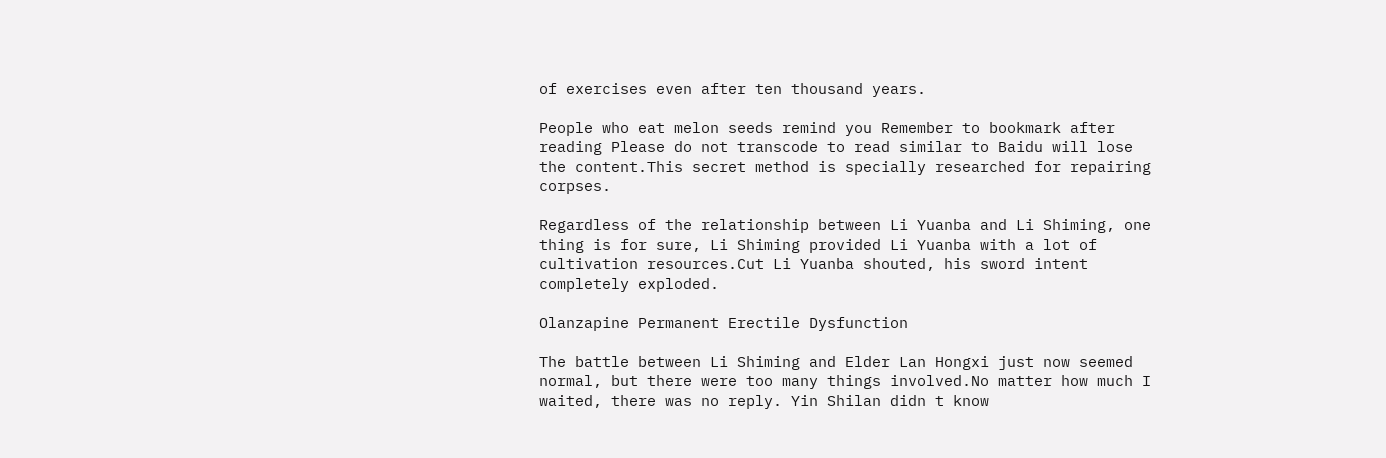of exercises even after ten thousand years.

People who eat melon seeds remind you Remember to bookmark after reading Please do not transcode to read similar to Baidu will lose the content.This secret method is specially researched for repairing corpses.

Regardless of the relationship between Li Yuanba and Li Shiming, one thing is for sure, Li Shiming provided Li Yuanba with a lot of cultivation resources.Cut Li Yuanba shouted, his sword intent completely exploded.

Olanzapine Permanent Erectile Dysfunction

The battle between Li Shiming and Elder Lan Hongxi just now seemed normal, but there were too many things involved.No matter how much I waited, there was no reply. Yin Shilan didn t know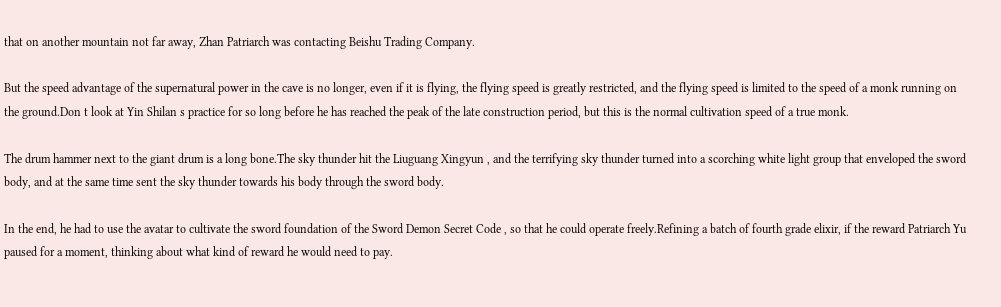that on another mountain not far away, Zhan Patriarch was contacting Beishu Trading Company.

But the speed advantage of the supernatural power in the cave is no longer, even if it is flying, the flying speed is greatly restricted, and the flying speed is limited to the speed of a monk running on the ground.Don t look at Yin Shilan s practice for so long before he has reached the peak of the late construction period, but this is the normal cultivation speed of a true monk.

The drum hammer next to the giant drum is a long bone.The sky thunder hit the Liuguang Xingyun , and the terrifying sky thunder turned into a scorching white light group that enveloped the sword body, and at the same time sent the sky thunder towards his body through the sword body.

In the end, he had to use the avatar to cultivate the sword foundation of the Sword Demon Secret Code , so that he could operate freely.Refining a batch of fourth grade elixir, if the reward Patriarch Yu paused for a moment, thinking about what kind of reward he would need to pay.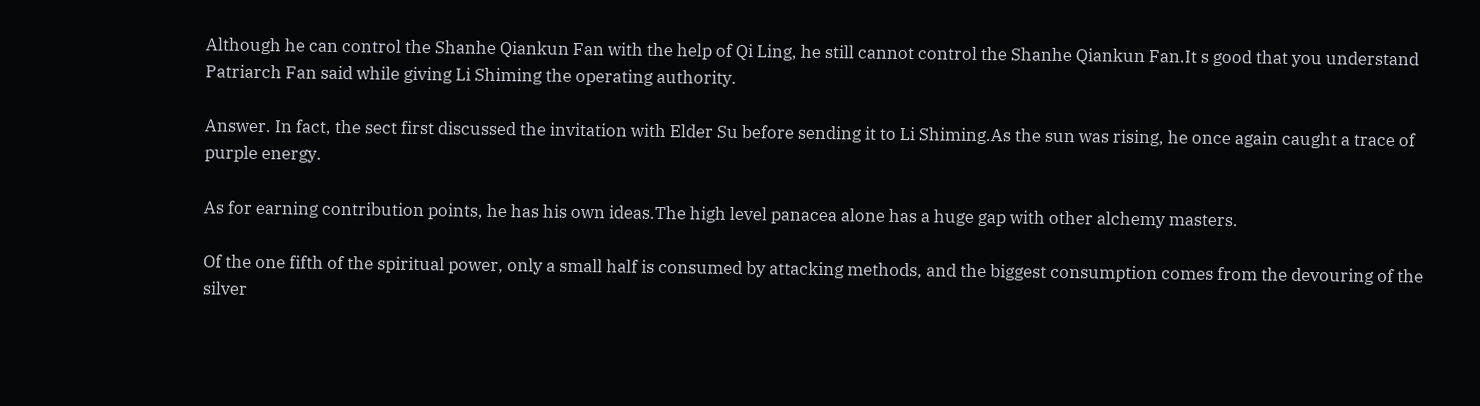Although he can control the Shanhe Qiankun Fan with the help of Qi Ling, he still cannot control the Shanhe Qiankun Fan.It s good that you understand Patriarch Fan said while giving Li Shiming the operating authority.

Answer. In fact, the sect first discussed the invitation with Elder Su before sending it to Li Shiming.As the sun was rising, he once again caught a trace of purple energy.

As for earning contribution points, he has his own ideas.The high level panacea alone has a huge gap with other alchemy masters.

Of the one fifth of the spiritual power, only a small half is consumed by attacking methods, and the biggest consumption comes from the devouring of the silver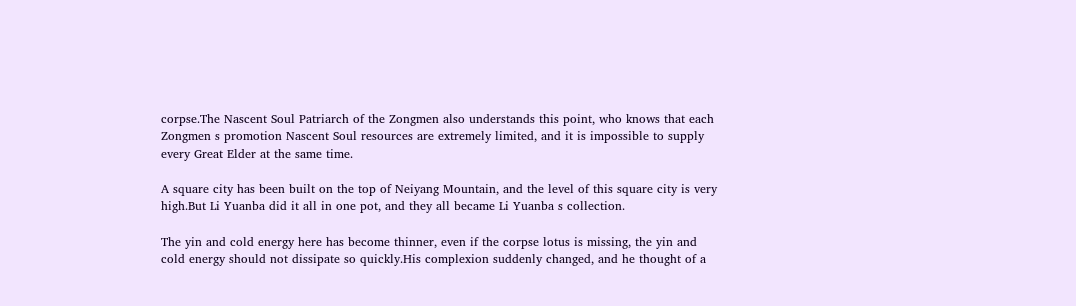corpse.The Nascent Soul Patriarch of the Zongmen also understands this point, who knows that each Zongmen s promotion Nascent Soul resources are extremely limited, and it is impossible to supply every Great Elder at the same time.

A square city has been built on the top of Neiyang Mountain, and the level of this square city is very high.But Li Yuanba did it all in one pot, and they all became Li Yuanba s collection.

The yin and cold energy here has become thinner, even if the corpse lotus is missing, the yin and cold energy should not dissipate so quickly.His complexion suddenly changed, and he thought of a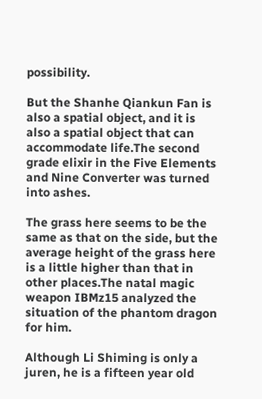possibility.

But the Shanhe Qiankun Fan is also a spatial object, and it is also a spatial object that can accommodate life.The second grade elixir in the Five Elements and Nine Converter was turned into ashes.

The grass here seems to be the same as that on the side, but the average height of the grass here is a little higher than that in other places.The natal magic weapon IBMz15 analyzed the situation of the phantom dragon for him.

Although Li Shiming is only a juren, he is a fifteen year old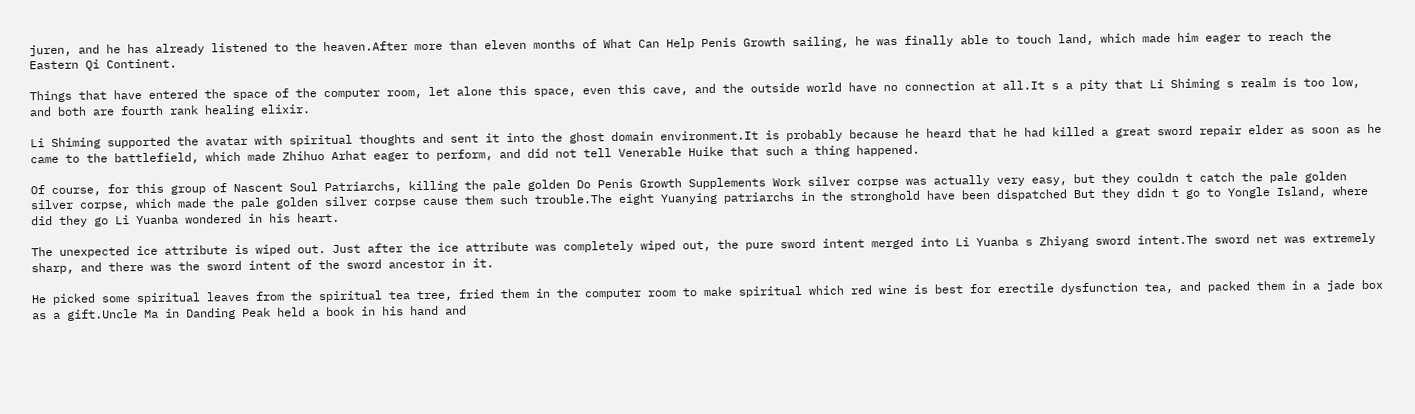juren, and he has already listened to the heaven.After more than eleven months of What Can Help Penis Growth sailing, he was finally able to touch land, which made him eager to reach the Eastern Qi Continent.

Things that have entered the space of the computer room, let alone this space, even this cave, and the outside world have no connection at all.It s a pity that Li Shiming s realm is too low, and both are fourth rank healing elixir.

Li Shiming supported the avatar with spiritual thoughts and sent it into the ghost domain environment.It is probably because he heard that he had killed a great sword repair elder as soon as he came to the battlefield, which made Zhihuo Arhat eager to perform, and did not tell Venerable Huike that such a thing happened.

Of course, for this group of Nascent Soul Patriarchs, killing the pale golden Do Penis Growth Supplements Work silver corpse was actually very easy, but they couldn t catch the pale golden silver corpse, which made the pale golden silver corpse cause them such trouble.The eight Yuanying patriarchs in the stronghold have been dispatched But they didn t go to Yongle Island, where did they go Li Yuanba wondered in his heart.

The unexpected ice attribute is wiped out. Just after the ice attribute was completely wiped out, the pure sword intent merged into Li Yuanba s Zhiyang sword intent.The sword net was extremely sharp, and there was the sword intent of the sword ancestor in it.

He picked some spiritual leaves from the spiritual tea tree, fried them in the computer room to make spiritual which red wine is best for erectile dysfunction tea, and packed them in a jade box as a gift.Uncle Ma in Danding Peak held a book in his hand and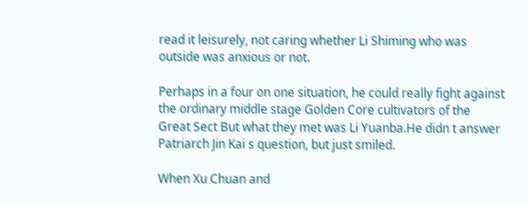read it leisurely, not caring whether Li Shiming who was outside was anxious or not.

Perhaps in a four on one situation, he could really fight against the ordinary middle stage Golden Core cultivators of the Great Sect But what they met was Li Yuanba.He didn t answer Patriarch Jin Kai s question, but just smiled.

When Xu Chuan and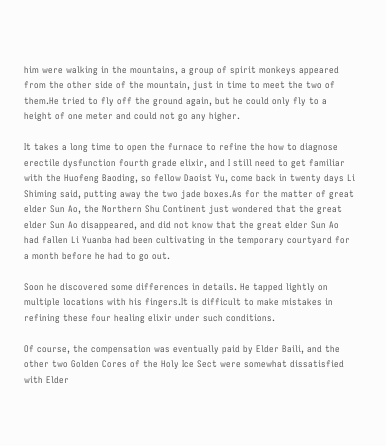him were walking in the mountains, a group of spirit monkeys appeared from the other side of the mountain, just in time to meet the two of them.He tried to fly off the ground again, but he could only fly to a height of one meter and could not go any higher.

It takes a long time to open the furnace to refine the how to diagnose erectile dysfunction fourth grade elixir, and I still need to get familiar with the Huofeng Baoding, so fellow Daoist Yu, come back in twenty days Li Shiming said, putting away the two jade boxes.As for the matter of great elder Sun Ao, the Northern Shu Continent just wondered that the great elder Sun Ao disappeared, and did not know that the great elder Sun Ao had fallen Li Yuanba had been cultivating in the temporary courtyard for a month before he had to go out.

Soon he discovered some differences in details. He tapped lightly on multiple locations with his fingers.It is difficult to make mistakes in refining these four healing elixir under such conditions.

Of course, the compensation was eventually paid by Elder Baili, and the other two Golden Cores of the Holy Ice Sect were somewhat dissatisfied with Elder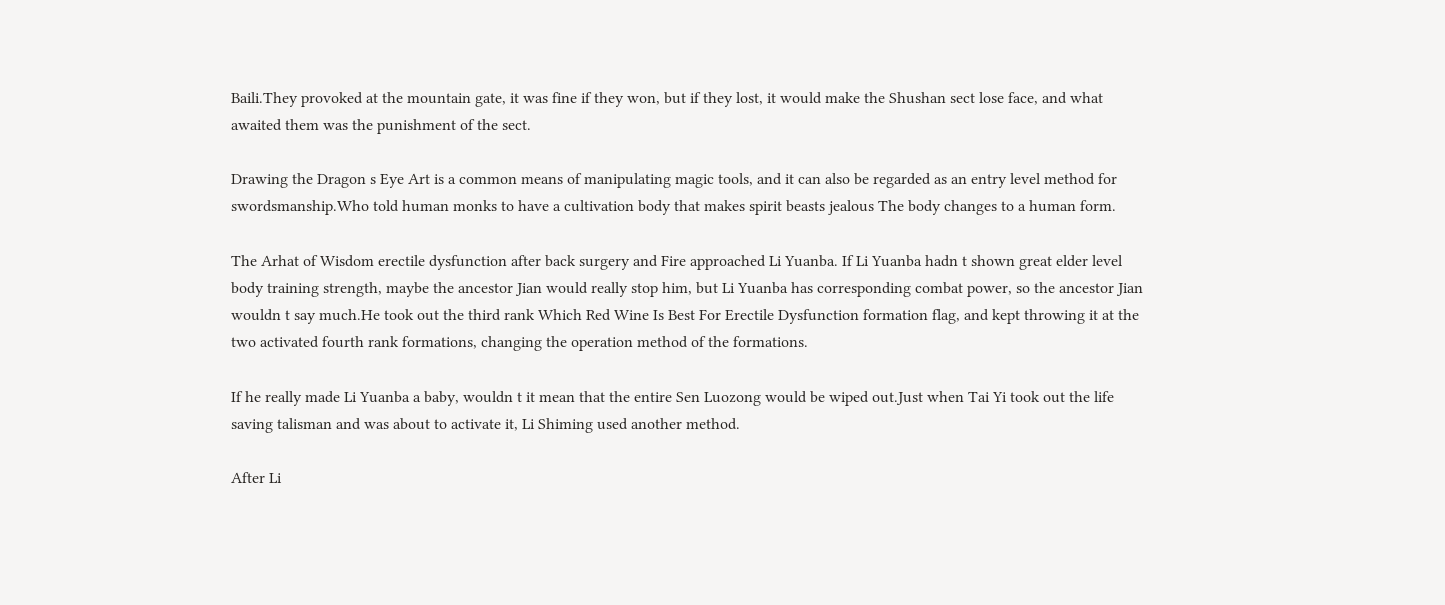Baili.They provoked at the mountain gate, it was fine if they won, but if they lost, it would make the Shushan sect lose face, and what awaited them was the punishment of the sect.

Drawing the Dragon s Eye Art is a common means of manipulating magic tools, and it can also be regarded as an entry level method for swordsmanship.Who told human monks to have a cultivation body that makes spirit beasts jealous The body changes to a human form.

The Arhat of Wisdom erectile dysfunction after back surgery and Fire approached Li Yuanba. If Li Yuanba hadn t shown great elder level body training strength, maybe the ancestor Jian would really stop him, but Li Yuanba has corresponding combat power, so the ancestor Jian wouldn t say much.He took out the third rank Which Red Wine Is Best For Erectile Dysfunction formation flag, and kept throwing it at the two activated fourth rank formations, changing the operation method of the formations.

If he really made Li Yuanba a baby, wouldn t it mean that the entire Sen Luozong would be wiped out.Just when Tai Yi took out the life saving talisman and was about to activate it, Li Shiming used another method.

After Li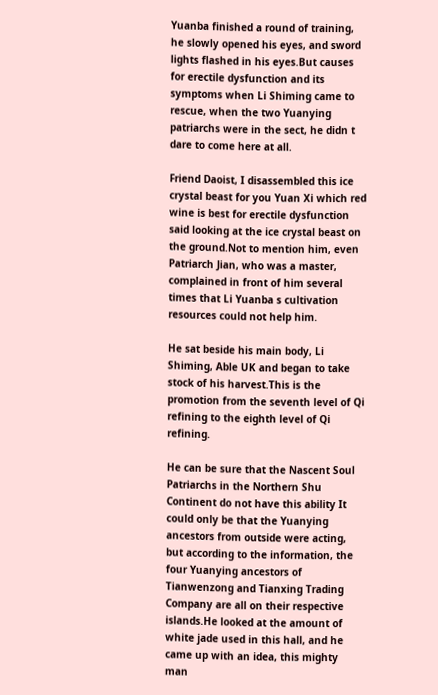Yuanba finished a round of training, he slowly opened his eyes, and sword lights flashed in his eyes.But causes for erectile dysfunction and its symptoms when Li Shiming came to rescue, when the two Yuanying patriarchs were in the sect, he didn t dare to come here at all.

Friend Daoist, I disassembled this ice crystal beast for you Yuan Xi which red wine is best for erectile dysfunction said looking at the ice crystal beast on the ground.Not to mention him, even Patriarch Jian, who was a master, complained in front of him several times that Li Yuanba s cultivation resources could not help him.

He sat beside his main body, Li Shiming, Able UK and began to take stock of his harvest.This is the promotion from the seventh level of Qi refining to the eighth level of Qi refining.

He can be sure that the Nascent Soul Patriarchs in the Northern Shu Continent do not have this ability It could only be that the Yuanying ancestors from outside were acting, but according to the information, the four Yuanying ancestors of Tianwenzong and Tianxing Trading Company are all on their respective islands.He looked at the amount of white jade used in this hall, and he came up with an idea, this mighty man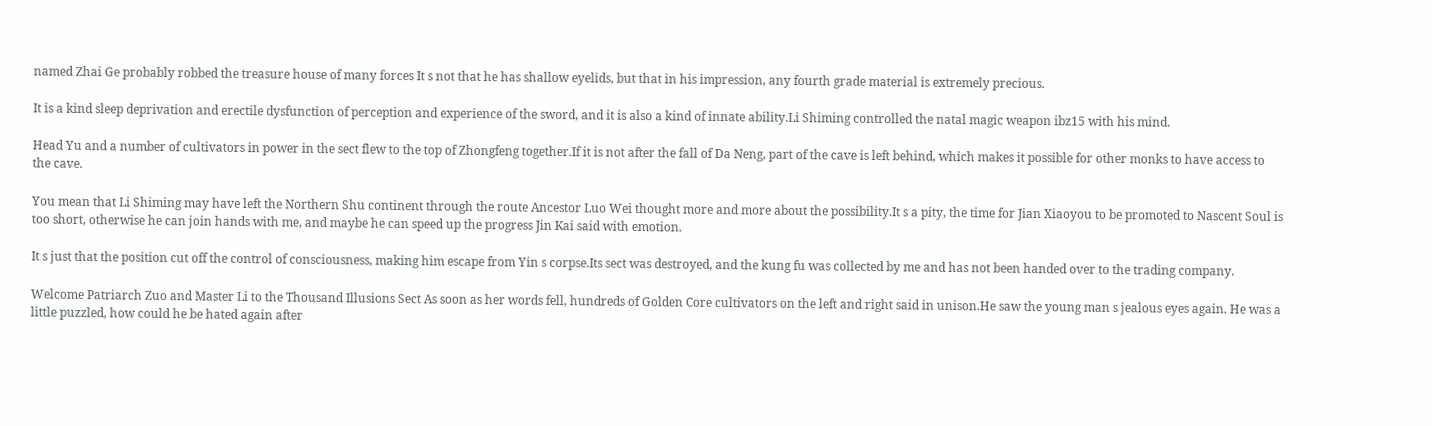named Zhai Ge probably robbed the treasure house of many forces It s not that he has shallow eyelids, but that in his impression, any fourth grade material is extremely precious.

It is a kind sleep deprivation and erectile dysfunction of perception and experience of the sword, and it is also a kind of innate ability.Li Shiming controlled the natal magic weapon ibz15 with his mind.

Head Yu and a number of cultivators in power in the sect flew to the top of Zhongfeng together.If it is not after the fall of Da Neng, part of the cave is left behind, which makes it possible for other monks to have access to the cave.

You mean that Li Shiming may have left the Northern Shu continent through the route Ancestor Luo Wei thought more and more about the possibility.It s a pity, the time for Jian Xiaoyou to be promoted to Nascent Soul is too short, otherwise he can join hands with me, and maybe he can speed up the progress Jin Kai said with emotion.

It s just that the position cut off the control of consciousness, making him escape from Yin s corpse.Its sect was destroyed, and the kung fu was collected by me and has not been handed over to the trading company.

Welcome Patriarch Zuo and Master Li to the Thousand Illusions Sect As soon as her words fell, hundreds of Golden Core cultivators on the left and right said in unison.He saw the young man s jealous eyes again. He was a little puzzled, how could he be hated again after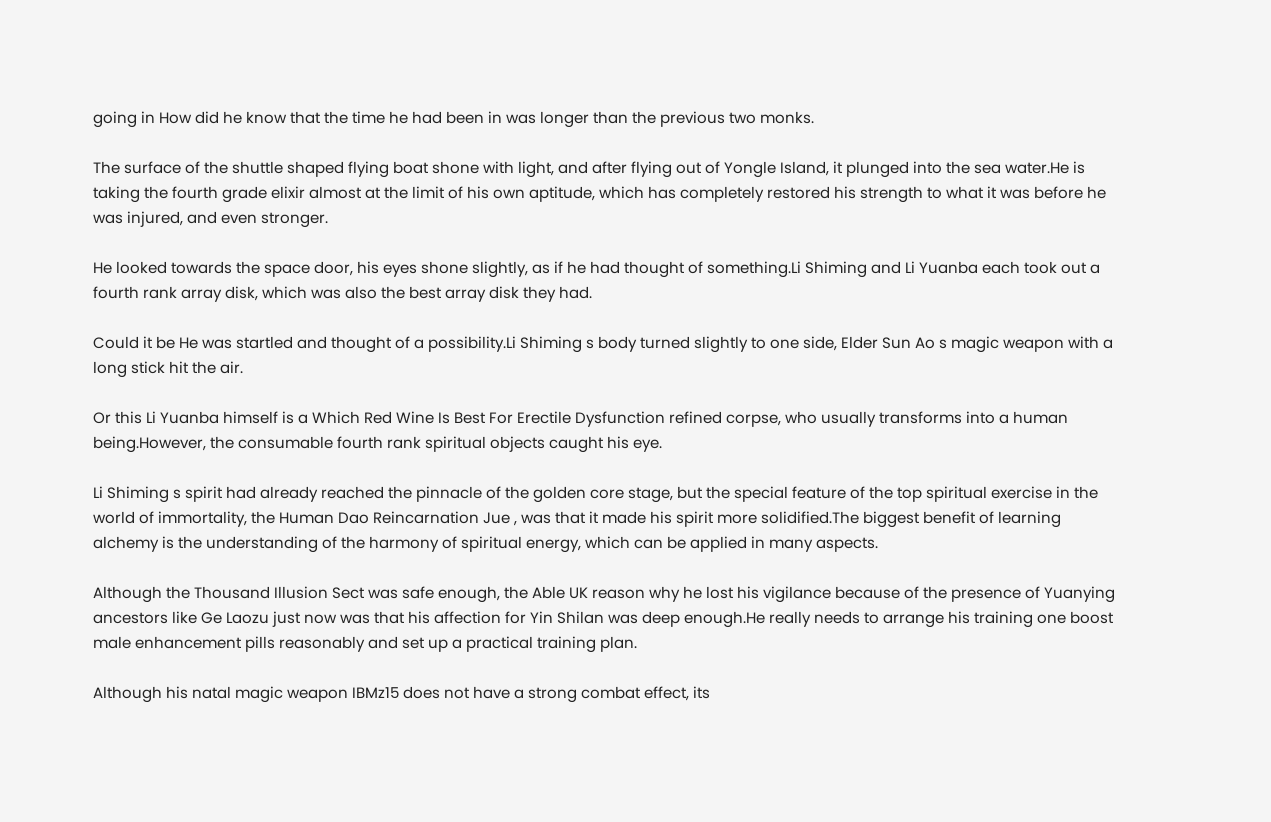going in How did he know that the time he had been in was longer than the previous two monks.

The surface of the shuttle shaped flying boat shone with light, and after flying out of Yongle Island, it plunged into the sea water.He is taking the fourth grade elixir almost at the limit of his own aptitude, which has completely restored his strength to what it was before he was injured, and even stronger.

He looked towards the space door, his eyes shone slightly, as if he had thought of something.Li Shiming and Li Yuanba each took out a fourth rank array disk, which was also the best array disk they had.

Could it be He was startled and thought of a possibility.Li Shiming s body turned slightly to one side, Elder Sun Ao s magic weapon with a long stick hit the air.

Or this Li Yuanba himself is a Which Red Wine Is Best For Erectile Dysfunction refined corpse, who usually transforms into a human being.However, the consumable fourth rank spiritual objects caught his eye.

Li Shiming s spirit had already reached the pinnacle of the golden core stage, but the special feature of the top spiritual exercise in the world of immortality, the Human Dao Reincarnation Jue , was that it made his spirit more solidified.The biggest benefit of learning alchemy is the understanding of the harmony of spiritual energy, which can be applied in many aspects.

Although the Thousand Illusion Sect was safe enough, the Able UK reason why he lost his vigilance because of the presence of Yuanying ancestors like Ge Laozu just now was that his affection for Yin Shilan was deep enough.He really needs to arrange his training one boost male enhancement pills reasonably and set up a practical training plan.

Although his natal magic weapon IBMz15 does not have a strong combat effect, its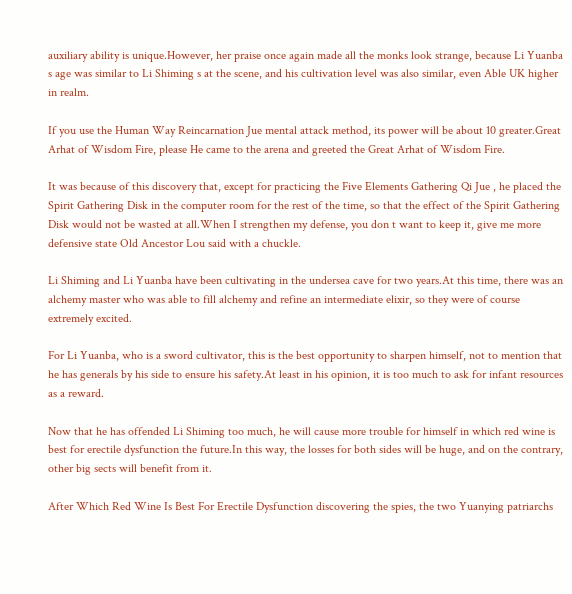auxiliary ability is unique.However, her praise once again made all the monks look strange, because Li Yuanba s age was similar to Li Shiming s at the scene, and his cultivation level was also similar, even Able UK higher in realm.

If you use the Human Way Reincarnation Jue mental attack method, its power will be about 10 greater.Great Arhat of Wisdom Fire, please He came to the arena and greeted the Great Arhat of Wisdom Fire.

It was because of this discovery that, except for practicing the Five Elements Gathering Qi Jue , he placed the Spirit Gathering Disk in the computer room for the rest of the time, so that the effect of the Spirit Gathering Disk would not be wasted at all.When I strengthen my defense, you don t want to keep it, give me more defensive state Old Ancestor Lou said with a chuckle.

Li Shiming and Li Yuanba have been cultivating in the undersea cave for two years.At this time, there was an alchemy master who was able to fill alchemy and refine an intermediate elixir, so they were of course extremely excited.

For Li Yuanba, who is a sword cultivator, this is the best opportunity to sharpen himself, not to mention that he has generals by his side to ensure his safety.At least in his opinion, it is too much to ask for infant resources as a reward.

Now that he has offended Li Shiming too much, he will cause more trouble for himself in which red wine is best for erectile dysfunction the future.In this way, the losses for both sides will be huge, and on the contrary, other big sects will benefit from it.

After Which Red Wine Is Best For Erectile Dysfunction discovering the spies, the two Yuanying patriarchs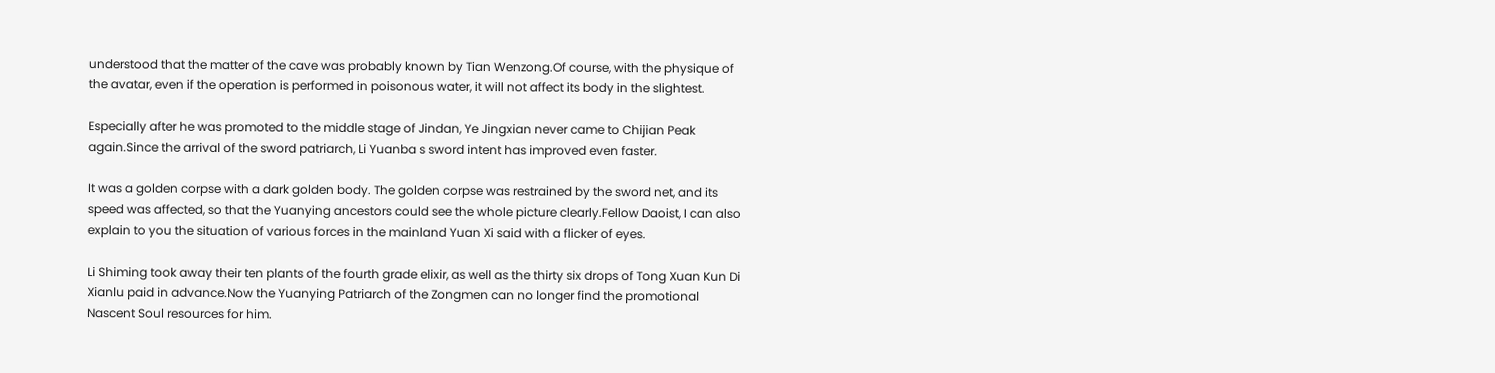understood that the matter of the cave was probably known by Tian Wenzong.Of course, with the physique of the avatar, even if the operation is performed in poisonous water, it will not affect its body in the slightest.

Especially after he was promoted to the middle stage of Jindan, Ye Jingxian never came to Chijian Peak again.Since the arrival of the sword patriarch, Li Yuanba s sword intent has improved even faster.

It was a golden corpse with a dark golden body. The golden corpse was restrained by the sword net, and its speed was affected, so that the Yuanying ancestors could see the whole picture clearly.Fellow Daoist, I can also explain to you the situation of various forces in the mainland Yuan Xi said with a flicker of eyes.

Li Shiming took away their ten plants of the fourth grade elixir, as well as the thirty six drops of Tong Xuan Kun Di Xianlu paid in advance.Now the Yuanying Patriarch of the Zongmen can no longer find the promotional Nascent Soul resources for him.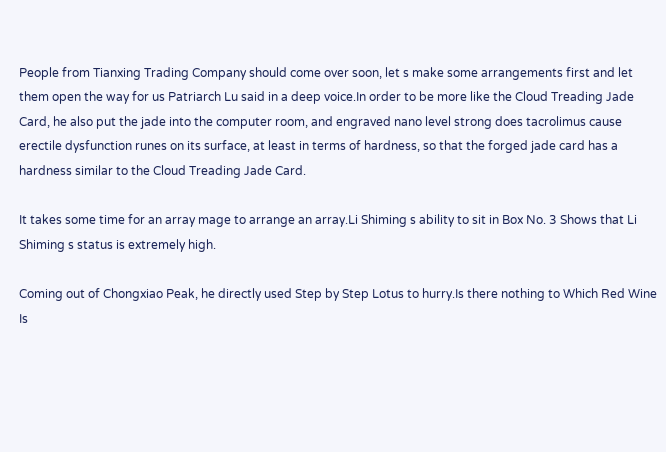People from Tianxing Trading Company should come over soon, let s make some arrangements first and let them open the way for us Patriarch Lu said in a deep voice.In order to be more like the Cloud Treading Jade Card, he also put the jade into the computer room, and engraved nano level strong does tacrolimus cause erectile dysfunction runes on its surface, at least in terms of hardness, so that the forged jade card has a hardness similar to the Cloud Treading Jade Card.

It takes some time for an array mage to arrange an array.Li Shiming s ability to sit in Box No. 3 Shows that Li Shiming s status is extremely high.

Coming out of Chongxiao Peak, he directly used Step by Step Lotus to hurry.Is there nothing to Which Red Wine Is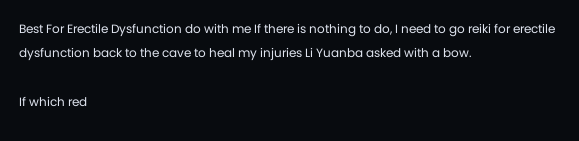Best For Erectile Dysfunction do with me If there is nothing to do, I need to go reiki for erectile dysfunction back to the cave to heal my injuries Li Yuanba asked with a bow.

If which red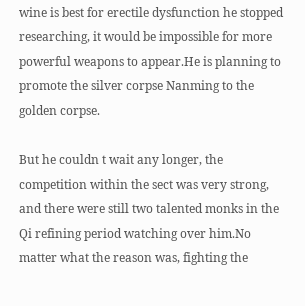wine is best for erectile dysfunction he stopped researching, it would be impossible for more powerful weapons to appear.He is planning to promote the silver corpse Nanming to the golden corpse.

But he couldn t wait any longer, the competition within the sect was very strong, and there were still two talented monks in the Qi refining period watching over him.No matter what the reason was, fighting the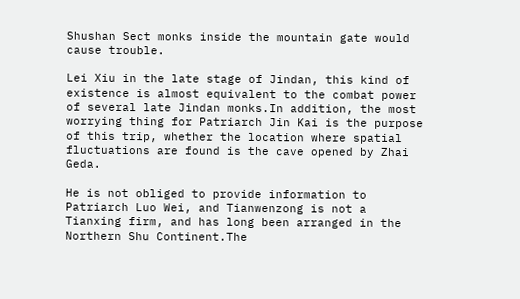Shushan Sect monks inside the mountain gate would cause trouble.

Lei Xiu in the late stage of Jindan, this kind of existence is almost equivalent to the combat power of several late Jindan monks.In addition, the most worrying thing for Patriarch Jin Kai is the purpose of this trip, whether the location where spatial fluctuations are found is the cave opened by Zhai Geda.

He is not obliged to provide information to Patriarch Luo Wei, and Tianwenzong is not a Tianxing firm, and has long been arranged in the Northern Shu Continent.The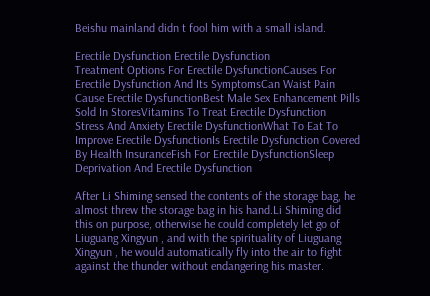Beishu mainland didn t fool him with a small island.

Erectile Dysfunction Erectile Dysfunction
Treatment Options For Erectile DysfunctionCauses For Erectile Dysfunction And Its SymptomsCan Waist Pain Cause Erectile DysfunctionBest Male Sex Enhancement Pills Sold In StoresVitamins To Treat Erectile Dysfunction
Stress And Anxiety Erectile DysfunctionWhat To Eat To Improve Erectile DysfunctionIs Erectile Dysfunction Covered By Health InsuranceFish For Erectile DysfunctionSleep Deprivation And Erectile Dysfunction

After Li Shiming sensed the contents of the storage bag, he almost threw the storage bag in his hand.Li Shiming did this on purpose, otherwise he could completely let go of Liuguang Xingyun , and with the spirituality of Liuguang Xingyun , he would automatically fly into the air to fight against the thunder without endangering his master.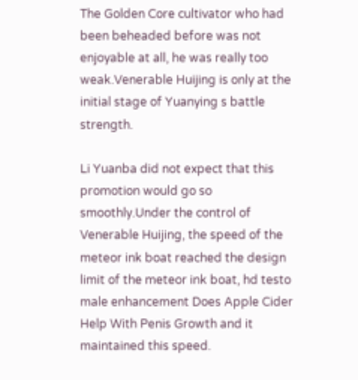The Golden Core cultivator who had been beheaded before was not enjoyable at all, he was really too weak.Venerable Huijing is only at the initial stage of Yuanying s battle strength.

Li Yuanba did not expect that this promotion would go so smoothly.Under the control of Venerable Huijing, the speed of the meteor ink boat reached the design limit of the meteor ink boat, hd testo male enhancement Does Apple Cider Help With Penis Growth and it maintained this speed.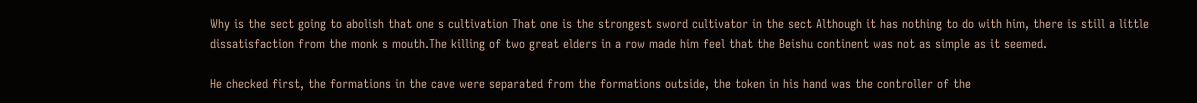Why is the sect going to abolish that one s cultivation That one is the strongest sword cultivator in the sect Although it has nothing to do with him, there is still a little dissatisfaction from the monk s mouth.The killing of two great elders in a row made him feel that the Beishu continent was not as simple as it seemed.

He checked first, the formations in the cave were separated from the formations outside, the token in his hand was the controller of the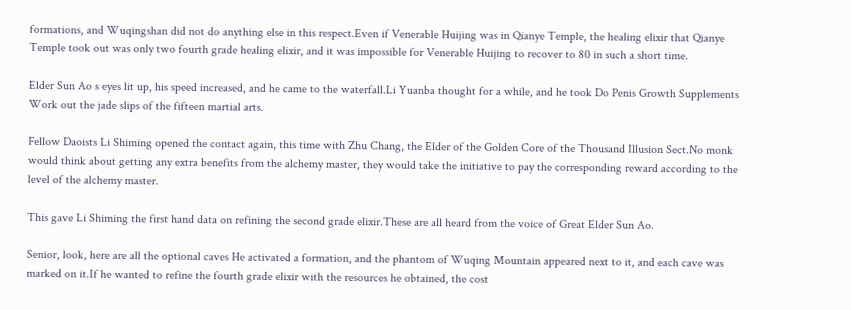formations, and Wuqingshan did not do anything else in this respect.Even if Venerable Huijing was in Qianye Temple, the healing elixir that Qianye Temple took out was only two fourth grade healing elixir, and it was impossible for Venerable Huijing to recover to 80 in such a short time.

Elder Sun Ao s eyes lit up, his speed increased, and he came to the waterfall.Li Yuanba thought for a while, and he took Do Penis Growth Supplements Work out the jade slips of the fifteen martial arts.

Fellow Daoists Li Shiming opened the contact again, this time with Zhu Chang, the Elder of the Golden Core of the Thousand Illusion Sect.No monk would think about getting any extra benefits from the alchemy master, they would take the initiative to pay the corresponding reward according to the level of the alchemy master.

This gave Li Shiming the first hand data on refining the second grade elixir.These are all heard from the voice of Great Elder Sun Ao.

Senior, look, here are all the optional caves He activated a formation, and the phantom of Wuqing Mountain appeared next to it, and each cave was marked on it.If he wanted to refine the fourth grade elixir with the resources he obtained, the cost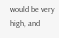would be very high, and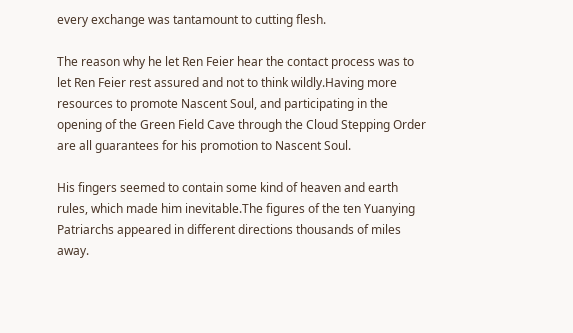every exchange was tantamount to cutting flesh.

The reason why he let Ren Feier hear the contact process was to let Ren Feier rest assured and not to think wildly.Having more resources to promote Nascent Soul, and participating in the opening of the Green Field Cave through the Cloud Stepping Order are all guarantees for his promotion to Nascent Soul.

His fingers seemed to contain some kind of heaven and earth rules, which made him inevitable.The figures of the ten Yuanying Patriarchs appeared in different directions thousands of miles away.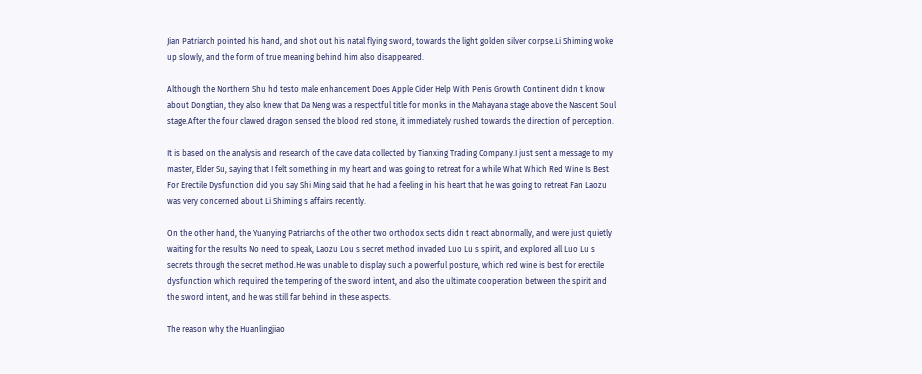Jian Patriarch pointed his hand, and shot out his natal flying sword, towards the light golden silver corpse.Li Shiming woke up slowly, and the form of true meaning behind him also disappeared.

Although the Northern Shu hd testo male enhancement Does Apple Cider Help With Penis Growth Continent didn t know about Dongtian, they also knew that Da Neng was a respectful title for monks in the Mahayana stage above the Nascent Soul stage.After the four clawed dragon sensed the blood red stone, it immediately rushed towards the direction of perception.

It is based on the analysis and research of the cave data collected by Tianxing Trading Company.I just sent a message to my master, Elder Su, saying that I felt something in my heart and was going to retreat for a while What Which Red Wine Is Best For Erectile Dysfunction did you say Shi Ming said that he had a feeling in his heart that he was going to retreat Fan Laozu was very concerned about Li Shiming s affairs recently.

On the other hand, the Yuanying Patriarchs of the other two orthodox sects didn t react abnormally, and were just quietly waiting for the results No need to speak, Laozu Lou s secret method invaded Luo Lu s spirit, and explored all Luo Lu s secrets through the secret method.He was unable to display such a powerful posture, which red wine is best for erectile dysfunction which required the tempering of the sword intent, and also the ultimate cooperation between the spirit and the sword intent, and he was still far behind in these aspects.

The reason why the Huanlingjiao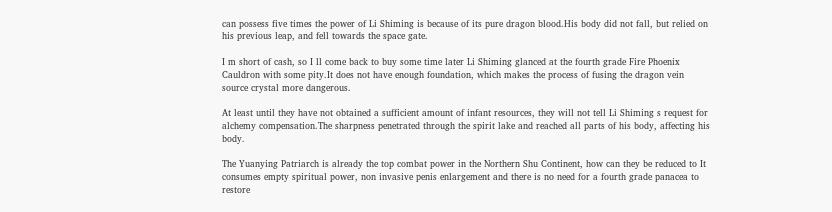can possess five times the power of Li Shiming is because of its pure dragon blood.His body did not fall, but relied on his previous leap, and fell towards the space gate.

I m short of cash, so I ll come back to buy some time later Li Shiming glanced at the fourth grade Fire Phoenix Cauldron with some pity.It does not have enough foundation, which makes the process of fusing the dragon vein source crystal more dangerous.

At least until they have not obtained a sufficient amount of infant resources, they will not tell Li Shiming s request for alchemy compensation.The sharpness penetrated through the spirit lake and reached all parts of his body, affecting his body.

The Yuanying Patriarch is already the top combat power in the Northern Shu Continent, how can they be reduced to It consumes empty spiritual power, non invasive penis enlargement and there is no need for a fourth grade panacea to restore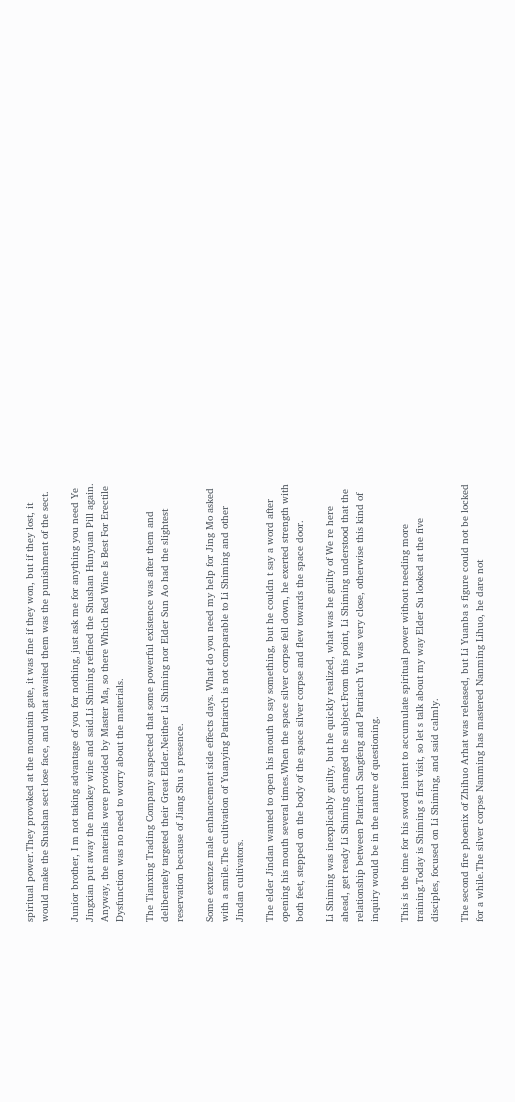spiritual power.They provoked at the mountain gate, it was fine if they won, but if they lost, it would make the Shushan sect lose face, and what awaited them was the punishment of the sect.

Junior brother, I m not taking advantage of you for nothing, just ask me for anything you need Ye Jingxian put away the monkey wine and said.Li Shiming refined the Shushan Hunyuan Pill again. Anyway, the materials were provided by Master Ma, so there Which Red Wine Is Best For Erectile Dysfunction was no need to worry about the materials.

The Tianxing Trading Company suspected that some powerful existence was after them and deliberately targeted their Great Elder.Neither Li Shiming nor Elder Sun Ao had the slightest reservation because of Jiang Shu s presence.

Some extenze male enhancement side effects days. What do you need my help for Jing Mo asked with a smile.The cultivation of Yuanying Patriarch is not comparable to Li Shiming and other Jindan cultivators.

The elder Jindan wanted to open his mouth to say something, but he couldn t say a word after opening his mouth several times.When the space silver corpse fell down, he exerted strength with both feet, stepped on the body of the space silver corpse and flew towards the space door.

Li Shiming was inexplicably guilty, but he quickly realized, what was he guilty of We re here ahead, get ready Li Shiming changed the subject.From this point, Li Shiming understood that the relationship between Patriarch Sangfeng and Patriarch Yu was very close, otherwise this kind of inquiry would be in the nature of questioning.

This is the time for his sword intent to accumulate spiritual power without needing more training.Today is Shiming s first visit, so let s talk about my way Elder Su looked at the five disciples, focused on Li Shiming, and said calmly.

The second fire phoenix of Zhihuo Arhat was released, but Li Yuanba s figure could not be locked for a while.The silver corpse Nanming has mastered Nanming Lihuo, he dare not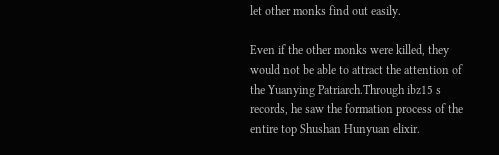let other monks find out easily.

Even if the other monks were killed, they would not be able to attract the attention of the Yuanying Patriarch.Through ibz15 s records, he saw the formation process of the entire top Shushan Hunyuan elixir.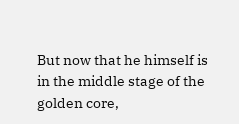But now that he himself is in the middle stage of the golden core,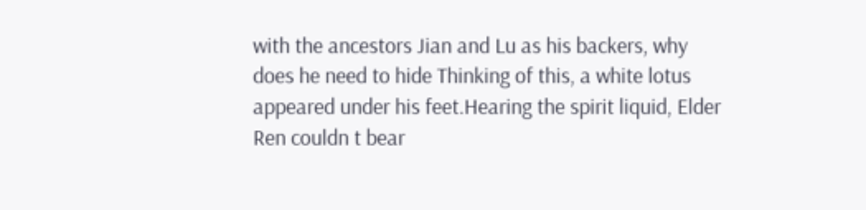with the ancestors Jian and Lu as his backers, why does he need to hide Thinking of this, a white lotus appeared under his feet.Hearing the spirit liquid, Elder Ren couldn t bear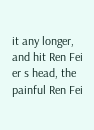it any longer, and hit Ren Fei er s head, the painful Ren Fei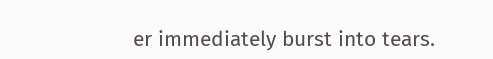er immediately burst into tears.